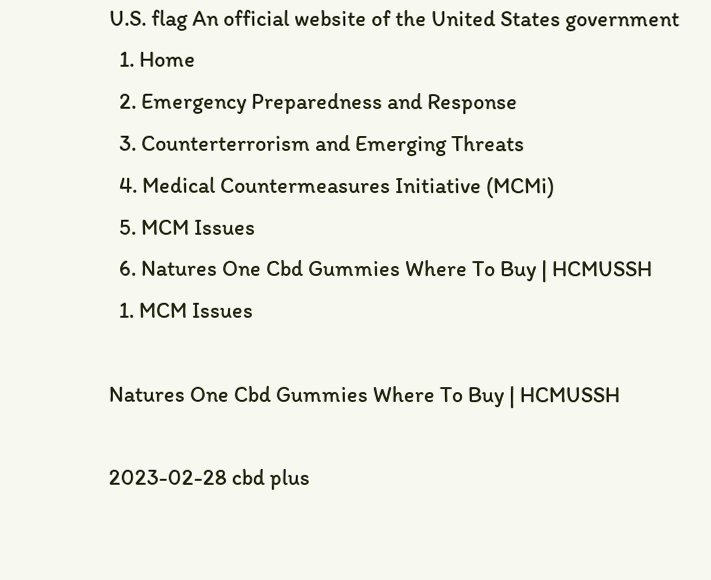U.S. flag An official website of the United States government
  1. Home
  2. Emergency Preparedness and Response
  3. Counterterrorism and Emerging Threats
  4. Medical Countermeasures Initiative (MCMi)
  5. MCM Issues
  6. Natures One Cbd Gummies Where To Buy | HCMUSSH
  1. MCM Issues

Natures One Cbd Gummies Where To Buy | HCMUSSH

2023-02-28 cbd plus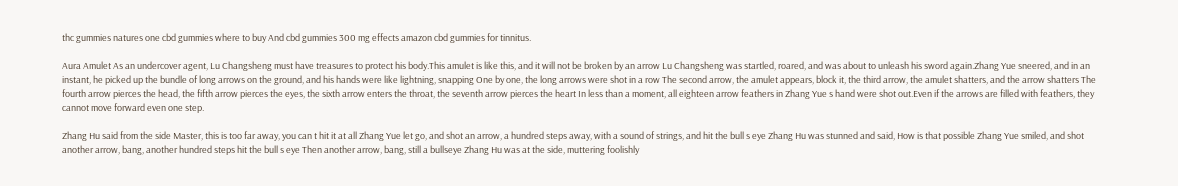thc gummies natures one cbd gummies where to buy And cbd gummies 300 mg effects amazon cbd gummies for tinnitus.

Aura Amulet As an undercover agent, Lu Changsheng must have treasures to protect his body.This amulet is like this, and it will not be broken by an arrow Lu Changsheng was startled, roared, and was about to unleash his sword again.Zhang Yue sneered, and in an instant, he picked up the bundle of long arrows on the ground, and his hands were like lightning, snapping One by one, the long arrows were shot in a row The second arrow, the amulet appears, block it, the third arrow, the amulet shatters, and the arrow shatters The fourth arrow pierces the head, the fifth arrow pierces the eyes, the sixth arrow enters the throat, the seventh arrow pierces the heart In less than a moment, all eighteen arrow feathers in Zhang Yue s hand were shot out.Even if the arrows are filled with feathers, they cannot move forward even one step.

Zhang Hu said from the side Master, this is too far away, you can t hit it at all Zhang Yue let go, and shot an arrow, a hundred steps away, with a sound of strings, and hit the bull s eye Zhang Hu was stunned and said, How is that possible Zhang Yue smiled, and shot another arrow, bang, another hundred steps hit the bull s eye Then another arrow, bang, still a bullseye Zhang Hu was at the side, muttering foolishly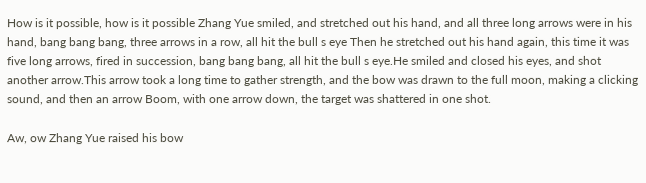How is it possible, how is it possible Zhang Yue smiled, and stretched out his hand, and all three long arrows were in his hand, bang bang bang, three arrows in a row, all hit the bull s eye Then he stretched out his hand again, this time it was five long arrows, fired in succession, bang bang bang, all hit the bull s eye.He smiled and closed his eyes, and shot another arrow.This arrow took a long time to gather strength, and the bow was drawn to the full moon, making a clicking sound, and then an arrow Boom, with one arrow down, the target was shattered in one shot.

Aw, ow Zhang Yue raised his bow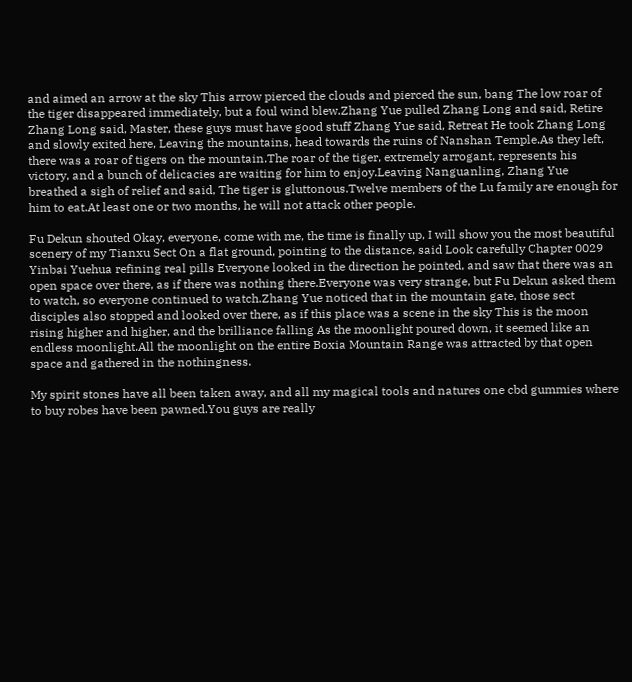and aimed an arrow at the sky This arrow pierced the clouds and pierced the sun, bang The low roar of the tiger disappeared immediately, but a foul wind blew.Zhang Yue pulled Zhang Long and said, Retire Zhang Long said, Master, these guys must have good stuff Zhang Yue said, Retreat He took Zhang Long and slowly exited here, Leaving the mountains, head towards the ruins of Nanshan Temple.As they left, there was a roar of tigers on the mountain.The roar of the tiger, extremely arrogant, represents his victory, and a bunch of delicacies are waiting for him to enjoy.Leaving Nanguanling, Zhang Yue breathed a sigh of relief and said, The tiger is gluttonous.Twelve members of the Lu family are enough for him to eat.At least one or two months, he will not attack other people.

Fu Dekun shouted Okay, everyone, come with me, the time is finally up, I will show you the most beautiful scenery of my Tianxu Sect On a flat ground, pointing to the distance, said Look carefully Chapter 0029 Yinbai Yuehua refining real pills Everyone looked in the direction he pointed, and saw that there was an open space over there, as if there was nothing there.Everyone was very strange, but Fu Dekun asked them to watch, so everyone continued to watch.Zhang Yue noticed that in the mountain gate, those sect disciples also stopped and looked over there, as if this place was a scene in the sky This is the moon rising higher and higher, and the brilliance falling As the moonlight poured down, it seemed like an endless moonlight.All the moonlight on the entire Boxia Mountain Range was attracted by that open space and gathered in the nothingness.

My spirit stones have all been taken away, and all my magical tools and natures one cbd gummies where to buy robes have been pawned.You guys are really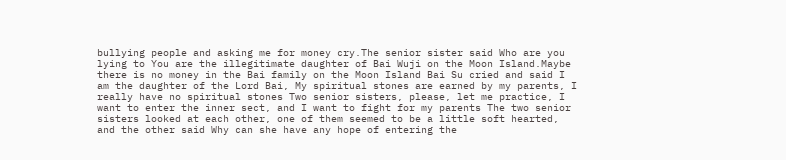bullying people and asking me for money cry.The senior sister said Who are you lying to You are the illegitimate daughter of Bai Wuji on the Moon Island.Maybe there is no money in the Bai family on the Moon Island Bai Su cried and said I am the daughter of the Lord Bai, My spiritual stones are earned by my parents, I really have no spiritual stones Two senior sisters, please, let me practice, I want to enter the inner sect, and I want to fight for my parents The two senior sisters looked at each other, one of them seemed to be a little soft hearted, and the other said Why can she have any hope of entering the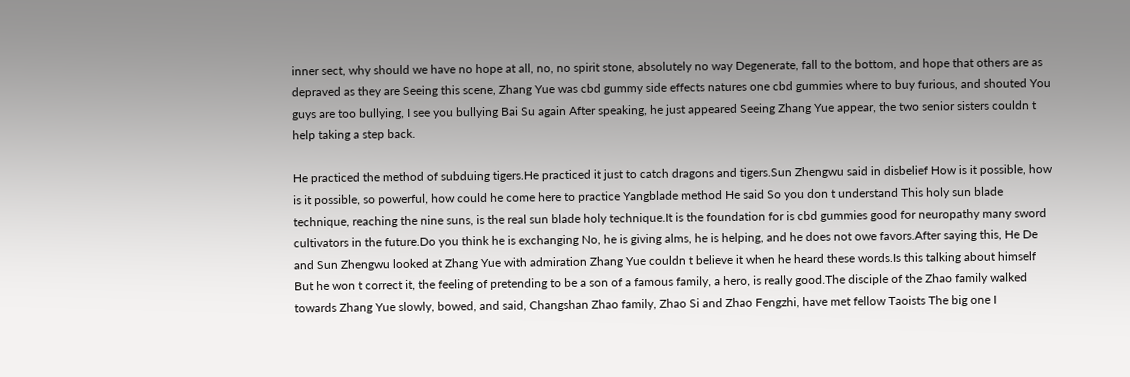inner sect, why should we have no hope at all, no, no spirit stone, absolutely no way Degenerate, fall to the bottom, and hope that others are as depraved as they are Seeing this scene, Zhang Yue was cbd gummy side effects natures one cbd gummies where to buy furious, and shouted You guys are too bullying, I see you bullying Bai Su again After speaking, he just appeared Seeing Zhang Yue appear, the two senior sisters couldn t help taking a step back.

He practiced the method of subduing tigers.He practiced it just to catch dragons and tigers.Sun Zhengwu said in disbelief How is it possible, how is it possible, so powerful, how could he come here to practice Yangblade method He said So you don t understand This holy sun blade technique, reaching the nine suns, is the real sun blade holy technique.It is the foundation for is cbd gummies good for neuropathy many sword cultivators in the future.Do you think he is exchanging No, he is giving alms, he is helping, and he does not owe favors.After saying this, He De and Sun Zhengwu looked at Zhang Yue with admiration Zhang Yue couldn t believe it when he heard these words.Is this talking about himself But he won t correct it, the feeling of pretending to be a son of a famous family, a hero, is really good.The disciple of the Zhao family walked towards Zhang Yue slowly, bowed, and said, Changshan Zhao family, Zhao Si and Zhao Fengzhi, have met fellow Taoists The big one I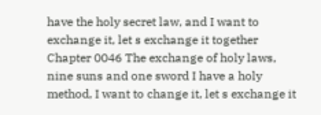have the holy secret law, and I want to exchange it, let s exchange it together Chapter 0046 The exchange of holy laws, nine suns and one sword I have a holy method, I want to change it, let s exchange it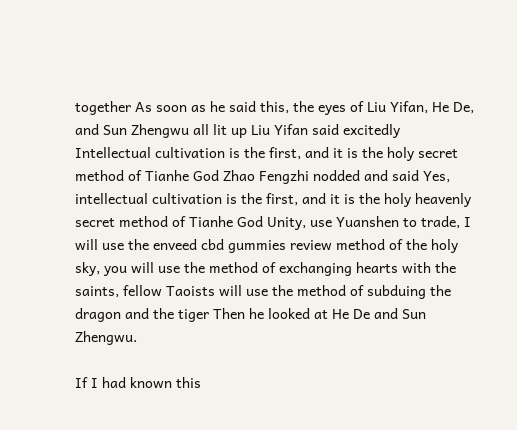together As soon as he said this, the eyes of Liu Yifan, He De, and Sun Zhengwu all lit up Liu Yifan said excitedly Intellectual cultivation is the first, and it is the holy secret method of Tianhe God Zhao Fengzhi nodded and said Yes, intellectual cultivation is the first, and it is the holy heavenly secret method of Tianhe God Unity, use Yuanshen to trade, I will use the enveed cbd gummies review method of the holy sky, you will use the method of exchanging hearts with the saints, fellow Taoists will use the method of subduing the dragon and the tiger Then he looked at He De and Sun Zhengwu.

If I had known this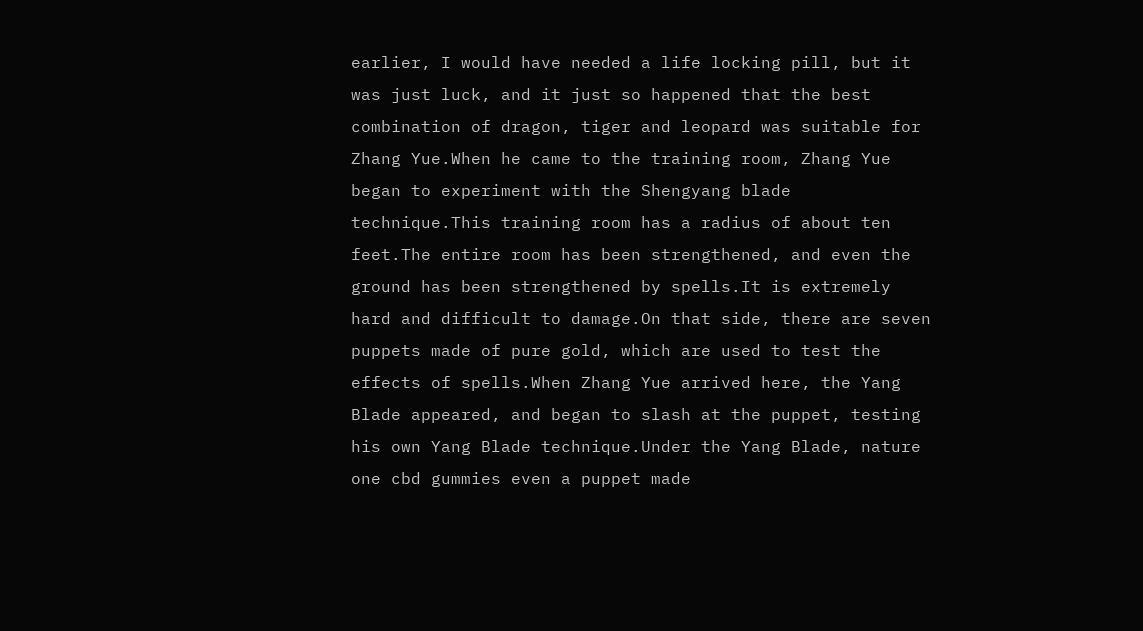earlier, I would have needed a life locking pill, but it was just luck, and it just so happened that the best combination of dragon, tiger and leopard was suitable for Zhang Yue.When he came to the training room, Zhang Yue began to experiment with the Shengyang blade technique.This training room has a radius of about ten feet.The entire room has been strengthened, and even the ground has been strengthened by spells.It is extremely hard and difficult to damage.On that side, there are seven puppets made of pure gold, which are used to test the effects of spells.When Zhang Yue arrived here, the Yang Blade appeared, and began to slash at the puppet, testing his own Yang Blade technique.Under the Yang Blade, nature one cbd gummies even a puppet made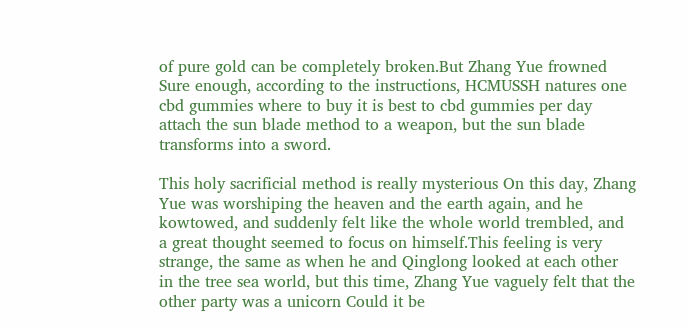of pure gold can be completely broken.But Zhang Yue frowned Sure enough, according to the instructions, HCMUSSH natures one cbd gummies where to buy it is best to cbd gummies per day attach the sun blade method to a weapon, but the sun blade transforms into a sword.

This holy sacrificial method is really mysterious On this day, Zhang Yue was worshiping the heaven and the earth again, and he kowtowed, and suddenly felt like the whole world trembled, and a great thought seemed to focus on himself.This feeling is very strange, the same as when he and Qinglong looked at each other in the tree sea world, but this time, Zhang Yue vaguely felt that the other party was a unicorn Could it be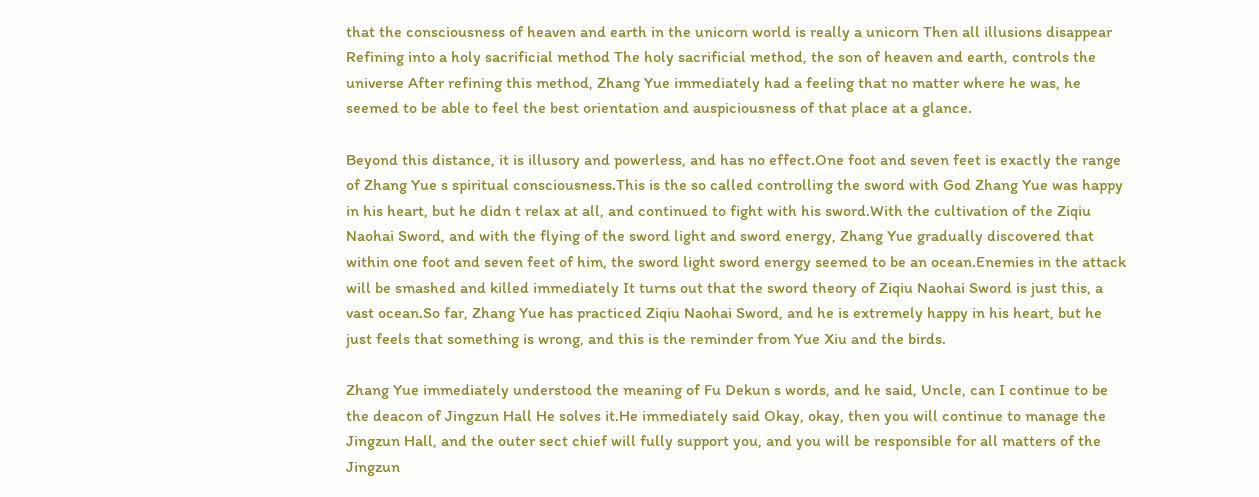that the consciousness of heaven and earth in the unicorn world is really a unicorn Then all illusions disappear Refining into a holy sacrificial method The holy sacrificial method, the son of heaven and earth, controls the universe After refining this method, Zhang Yue immediately had a feeling that no matter where he was, he seemed to be able to feel the best orientation and auspiciousness of that place at a glance.

Beyond this distance, it is illusory and powerless, and has no effect.One foot and seven feet is exactly the range of Zhang Yue s spiritual consciousness.This is the so called controlling the sword with God Zhang Yue was happy in his heart, but he didn t relax at all, and continued to fight with his sword.With the cultivation of the Ziqiu Naohai Sword, and with the flying of the sword light and sword energy, Zhang Yue gradually discovered that within one foot and seven feet of him, the sword light sword energy seemed to be an ocean.Enemies in the attack will be smashed and killed immediately It turns out that the sword theory of Ziqiu Naohai Sword is just this, a vast ocean.So far, Zhang Yue has practiced Ziqiu Naohai Sword, and he is extremely happy in his heart, but he just feels that something is wrong, and this is the reminder from Yue Xiu and the birds.

Zhang Yue immediately understood the meaning of Fu Dekun s words, and he said, Uncle, can I continue to be the deacon of Jingzun Hall He solves it.He immediately said Okay, okay, then you will continue to manage the Jingzun Hall, and the outer sect chief will fully support you, and you will be responsible for all matters of the Jingzun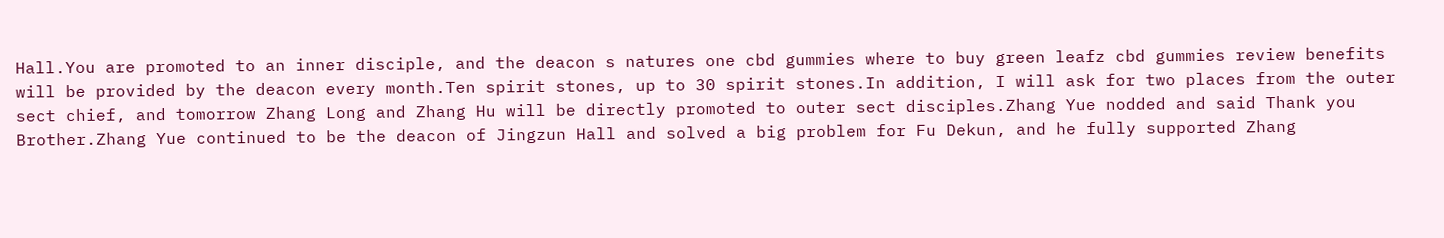Hall.You are promoted to an inner disciple, and the deacon s natures one cbd gummies where to buy green leafz cbd gummies review benefits will be provided by the deacon every month.Ten spirit stones, up to 30 spirit stones.In addition, I will ask for two places from the outer sect chief, and tomorrow Zhang Long and Zhang Hu will be directly promoted to outer sect disciples.Zhang Yue nodded and said Thank you Brother.Zhang Yue continued to be the deacon of Jingzun Hall and solved a big problem for Fu Dekun, and he fully supported Zhang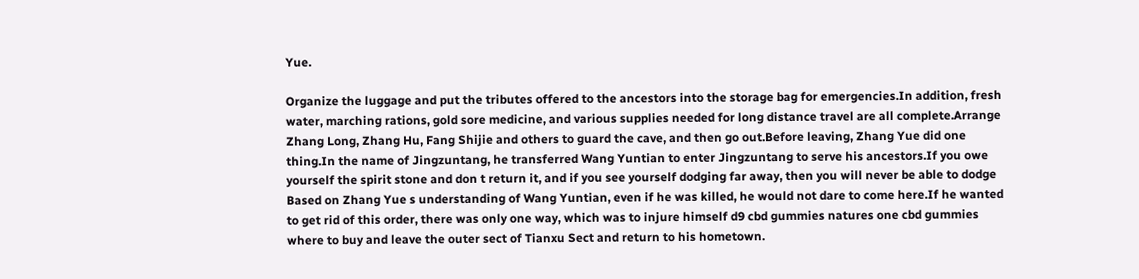Yue.

Organize the luggage and put the tributes offered to the ancestors into the storage bag for emergencies.In addition, fresh water, marching rations, gold sore medicine, and various supplies needed for long distance travel are all complete.Arrange Zhang Long, Zhang Hu, Fang Shijie and others to guard the cave, and then go out.Before leaving, Zhang Yue did one thing.In the name of Jingzuntang, he transferred Wang Yuntian to enter Jingzuntang to serve his ancestors.If you owe yourself the spirit stone and don t return it, and if you see yourself dodging far away, then you will never be able to dodge Based on Zhang Yue s understanding of Wang Yuntian, even if he was killed, he would not dare to come here.If he wanted to get rid of this order, there was only one way, which was to injure himself d9 cbd gummies natures one cbd gummies where to buy and leave the outer sect of Tianxu Sect and return to his hometown.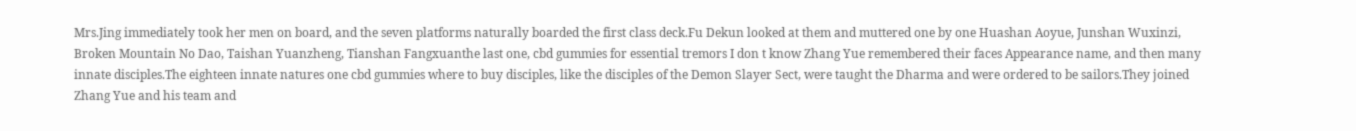Mrs.Jing immediately took her men on board, and the seven platforms naturally boarded the first class deck.Fu Dekun looked at them and muttered one by one Huashan Aoyue, Junshan Wuxinzi, Broken Mountain No Dao, Taishan Yuanzheng, Tianshan Fangxuanthe last one, cbd gummies for essential tremors I don t know Zhang Yue remembered their faces Appearance name, and then many innate disciples.The eighteen innate natures one cbd gummies where to buy disciples, like the disciples of the Demon Slayer Sect, were taught the Dharma and were ordered to be sailors.They joined Zhang Yue and his team and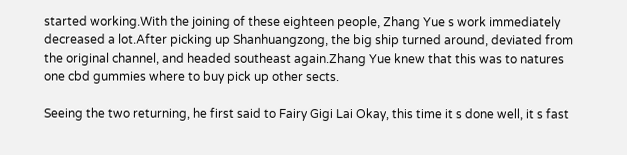started working.With the joining of these eighteen people, Zhang Yue s work immediately decreased a lot.After picking up Shanhuangzong, the big ship turned around, deviated from the original channel, and headed southeast again.Zhang Yue knew that this was to natures one cbd gummies where to buy pick up other sects.

Seeing the two returning, he first said to Fairy Gigi Lai Okay, this time it s done well, it s fast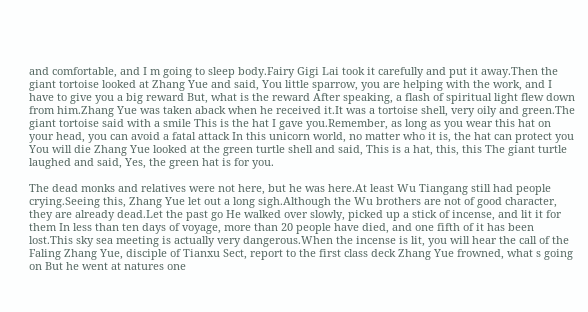and comfortable, and I m going to sleep body.Fairy Gigi Lai took it carefully and put it away.Then the giant tortoise looked at Zhang Yue and said, You little sparrow, you are helping with the work, and I have to give you a big reward But, what is the reward After speaking, a flash of spiritual light flew down from him.Zhang Yue was taken aback when he received it.It was a tortoise shell, very oily and green.The giant tortoise said with a smile This is the hat I gave you.Remember, as long as you wear this hat on your head, you can avoid a fatal attack In this unicorn world, no matter who it is, the hat can protect you You will die Zhang Yue looked at the green turtle shell and said, This is a hat, this, this The giant turtle laughed and said, Yes, the green hat is for you.

The dead monks and relatives were not here, but he was here.At least Wu Tiangang still had people crying.Seeing this, Zhang Yue let out a long sigh.Although the Wu brothers are not of good character, they are already dead.Let the past go He walked over slowly, picked up a stick of incense, and lit it for them In less than ten days of voyage, more than 20 people have died, and one fifth of it has been lost.This sky sea meeting is actually very dangerous.When the incense is lit, you will hear the call of the Faling Zhang Yue, disciple of Tianxu Sect, report to the first class deck Zhang Yue frowned, what s going on But he went at natures one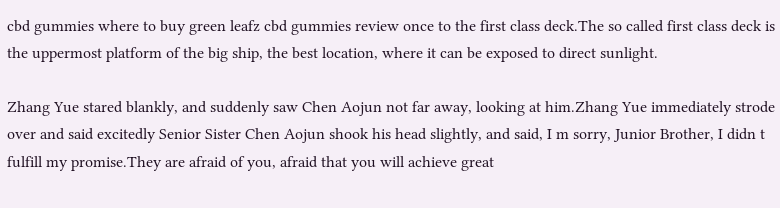cbd gummies where to buy green leafz cbd gummies review once to the first class deck.The so called first class deck is the uppermost platform of the big ship, the best location, where it can be exposed to direct sunlight.

Zhang Yue stared blankly, and suddenly saw Chen Aojun not far away, looking at him.Zhang Yue immediately strode over and said excitedly Senior Sister Chen Aojun shook his head slightly, and said, I m sorry, Junior Brother, I didn t fulfill my promise.They are afraid of you, afraid that you will achieve great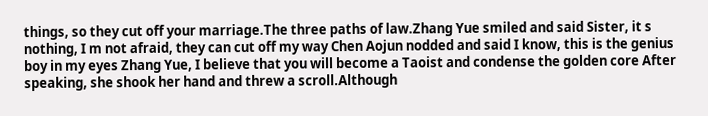things, so they cut off your marriage.The three paths of law.Zhang Yue smiled and said Sister, it s nothing, I m not afraid, they can cut off my way Chen Aojun nodded and said I know, this is the genius boy in my eyes Zhang Yue, I believe that you will become a Taoist and condense the golden core After speaking, she shook her hand and threw a scroll.Although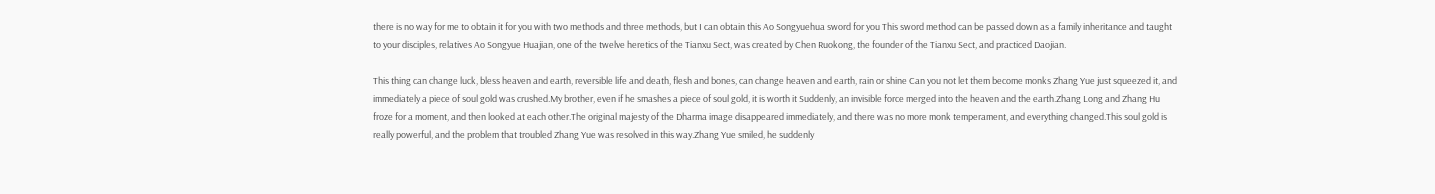there is no way for me to obtain it for you with two methods and three methods, but I can obtain this Ao Songyuehua sword for you This sword method can be passed down as a family inheritance and taught to your disciples, relatives Ao Songyue Huajian, one of the twelve heretics of the Tianxu Sect, was created by Chen Ruokong, the founder of the Tianxu Sect, and practiced Daojian.

This thing can change luck, bless heaven and earth, reversible life and death, flesh and bones, can change heaven and earth, rain or shine Can you not let them become monks Zhang Yue just squeezed it, and immediately a piece of soul gold was crushed.My brother, even if he smashes a piece of soul gold, it is worth it Suddenly, an invisible force merged into the heaven and the earth.Zhang Long and Zhang Hu froze for a moment, and then looked at each other.The original majesty of the Dharma image disappeared immediately, and there was no more monk temperament, and everything changed.This soul gold is really powerful, and the problem that troubled Zhang Yue was resolved in this way.Zhang Yue smiled, he suddenly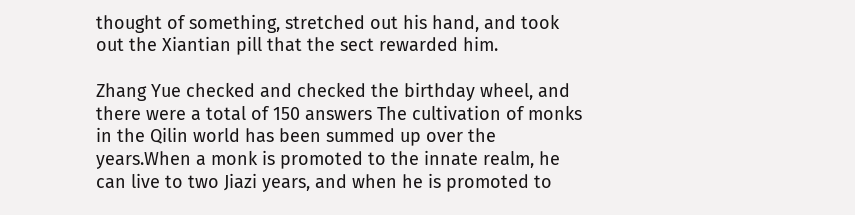thought of something, stretched out his hand, and took out the Xiantian pill that the sect rewarded him.

Zhang Yue checked and checked the birthday wheel, and there were a total of 150 answers The cultivation of monks in the Qilin world has been summed up over the years.When a monk is promoted to the innate realm, he can live to two Jiazi years, and when he is promoted to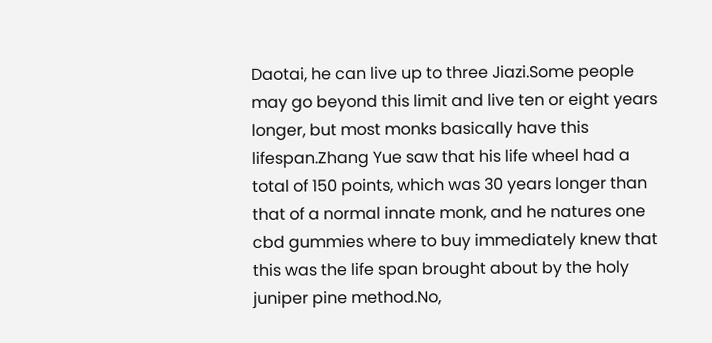Daotai, he can live up to three Jiazi.Some people may go beyond this limit and live ten or eight years longer, but most monks basically have this lifespan.Zhang Yue saw that his life wheel had a total of 150 points, which was 30 years longer than that of a normal innate monk, and he natures one cbd gummies where to buy immediately knew that this was the life span brought about by the holy juniper pine method.No,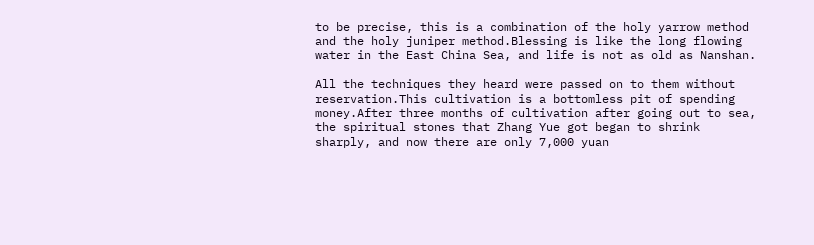to be precise, this is a combination of the holy yarrow method and the holy juniper method.Blessing is like the long flowing water in the East China Sea, and life is not as old as Nanshan.

All the techniques they heard were passed on to them without reservation.This cultivation is a bottomless pit of spending money.After three months of cultivation after going out to sea, the spiritual stones that Zhang Yue got began to shrink sharply, and now there are only 7,000 yuan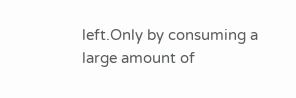left.Only by consuming a large amount of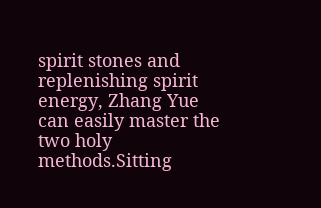spirit stones and replenishing spirit energy, Zhang Yue can easily master the two holy methods.Sitting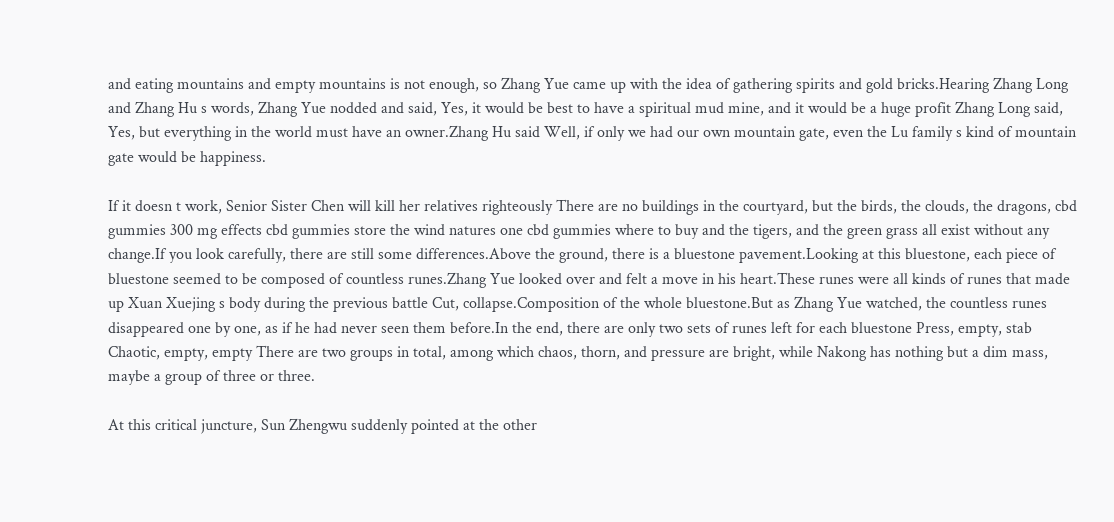and eating mountains and empty mountains is not enough, so Zhang Yue came up with the idea of gathering spirits and gold bricks.Hearing Zhang Long and Zhang Hu s words, Zhang Yue nodded and said, Yes, it would be best to have a spiritual mud mine, and it would be a huge profit Zhang Long said, Yes, but everything in the world must have an owner.Zhang Hu said Well, if only we had our own mountain gate, even the Lu family s kind of mountain gate would be happiness.

If it doesn t work, Senior Sister Chen will kill her relatives righteously There are no buildings in the courtyard, but the birds, the clouds, the dragons, cbd gummies 300 mg effects cbd gummies store the wind natures one cbd gummies where to buy and the tigers, and the green grass all exist without any change.If you look carefully, there are still some differences.Above the ground, there is a bluestone pavement.Looking at this bluestone, each piece of bluestone seemed to be composed of countless runes.Zhang Yue looked over and felt a move in his heart.These runes were all kinds of runes that made up Xuan Xuejing s body during the previous battle Cut, collapse.Composition of the whole bluestone.But as Zhang Yue watched, the countless runes disappeared one by one, as if he had never seen them before.In the end, there are only two sets of runes left for each bluestone Press, empty, stab Chaotic, empty, empty There are two groups in total, among which chaos, thorn, and pressure are bright, while Nakong has nothing but a dim mass, maybe a group of three or three.

At this critical juncture, Sun Zhengwu suddenly pointed at the other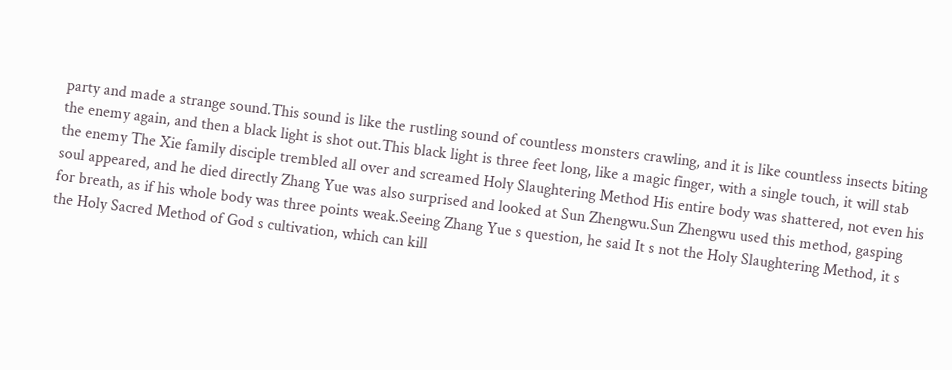party and made a strange sound.This sound is like the rustling sound of countless monsters crawling, and it is like countless insects biting the enemy again, and then a black light is shot out.This black light is three feet long, like a magic finger, with a single touch, it will stab the enemy The Xie family disciple trembled all over and screamed Holy Slaughtering Method His entire body was shattered, not even his soul appeared, and he died directly Zhang Yue was also surprised and looked at Sun Zhengwu.Sun Zhengwu used this method, gasping for breath, as if his whole body was three points weak.Seeing Zhang Yue s question, he said It s not the Holy Slaughtering Method, it s the Holy Sacred Method of God s cultivation, which can kill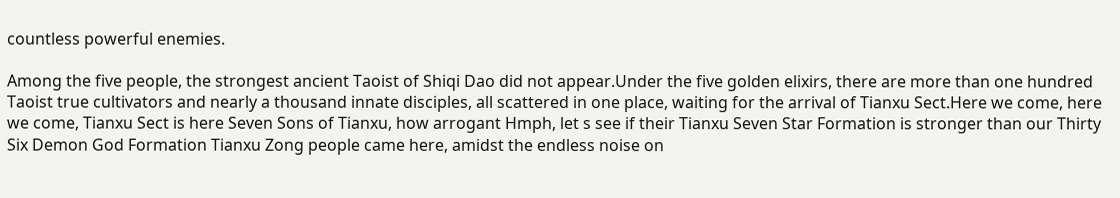countless powerful enemies.

Among the five people, the strongest ancient Taoist of Shiqi Dao did not appear.Under the five golden elixirs, there are more than one hundred Taoist true cultivators and nearly a thousand innate disciples, all scattered in one place, waiting for the arrival of Tianxu Sect.Here we come, here we come, Tianxu Sect is here Seven Sons of Tianxu, how arrogant Hmph, let s see if their Tianxu Seven Star Formation is stronger than our Thirty Six Demon God Formation Tianxu Zong people came here, amidst the endless noise on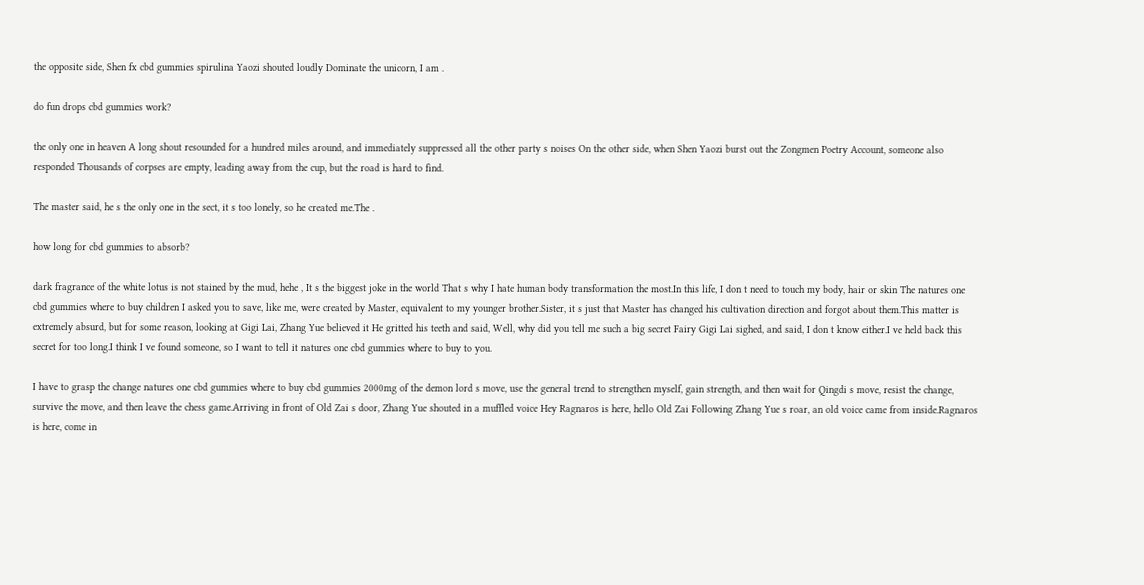the opposite side, Shen fx cbd gummies spirulina Yaozi shouted loudly Dominate the unicorn, I am .

do fun drops cbd gummies work?

the only one in heaven A long shout resounded for a hundred miles around, and immediately suppressed all the other party s noises On the other side, when Shen Yaozi burst out the Zongmen Poetry Account, someone also responded Thousands of corpses are empty, leading away from the cup, but the road is hard to find.

The master said, he s the only one in the sect, it s too lonely, so he created me.The .

how long for cbd gummies to absorb?

dark fragrance of the white lotus is not stained by the mud, hehe , It s the biggest joke in the world That s why I hate human body transformation the most.In this life, I don t need to touch my body, hair or skin The natures one cbd gummies where to buy children I asked you to save, like me, were created by Master, equivalent to my younger brother.Sister, it s just that Master has changed his cultivation direction and forgot about them.This matter is extremely absurd, but for some reason, looking at Gigi Lai, Zhang Yue believed it He gritted his teeth and said, Well, why did you tell me such a big secret Fairy Gigi Lai sighed, and said, I don t know either.I ve held back this secret for too long.I think I ve found someone, so I want to tell it natures one cbd gummies where to buy to you.

I have to grasp the change natures one cbd gummies where to buy cbd gummies 2000mg of the demon lord s move, use the general trend to strengthen myself, gain strength, and then wait for Qingdi s move, resist the change, survive the move, and then leave the chess game.Arriving in front of Old Zai s door, Zhang Yue shouted in a muffled voice Hey Ragnaros is here, hello Old Zai Following Zhang Yue s roar, an old voice came from inside.Ragnaros is here, come in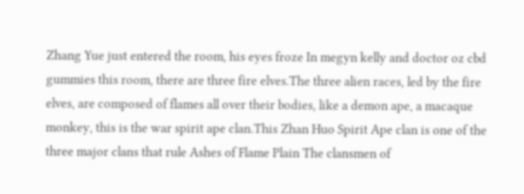Zhang Yue just entered the room, his eyes froze In megyn kelly and doctor oz cbd gummies this room, there are three fire elves.The three alien races, led by the fire elves, are composed of flames all over their bodies, like a demon ape, a macaque monkey, this is the war spirit ape clan.This Zhan Huo Spirit Ape clan is one of the three major clans that rule Ashes of Flame Plain The clansmen of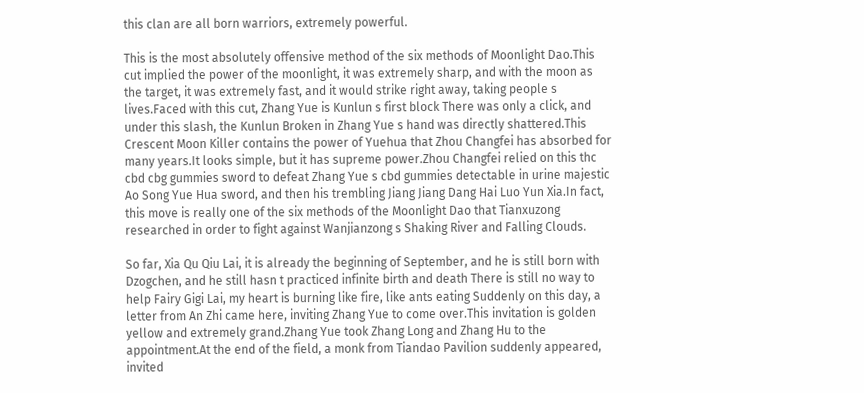this clan are all born warriors, extremely powerful.

This is the most absolutely offensive method of the six methods of Moonlight Dao.This cut implied the power of the moonlight, it was extremely sharp, and with the moon as the target, it was extremely fast, and it would strike right away, taking people s lives.Faced with this cut, Zhang Yue is Kunlun s first block There was only a click, and under this slash, the Kunlun Broken in Zhang Yue s hand was directly shattered.This Crescent Moon Killer contains the power of Yuehua that Zhou Changfei has absorbed for many years.It looks simple, but it has supreme power.Zhou Changfei relied on this thc cbd cbg gummies sword to defeat Zhang Yue s cbd gummies detectable in urine majestic Ao Song Yue Hua sword, and then his trembling Jiang Jiang Dang Hai Luo Yun Xia.In fact, this move is really one of the six methods of the Moonlight Dao that Tianxuzong researched in order to fight against Wanjianzong s Shaking River and Falling Clouds.

So far, Xia Qu Qiu Lai, it is already the beginning of September, and he is still born with Dzogchen, and he still hasn t practiced infinite birth and death There is still no way to help Fairy Gigi Lai, my heart is burning like fire, like ants eating Suddenly on this day, a letter from An Zhi came here, inviting Zhang Yue to come over.This invitation is golden yellow and extremely grand.Zhang Yue took Zhang Long and Zhang Hu to the appointment.At the end of the field, a monk from Tiandao Pavilion suddenly appeared, invited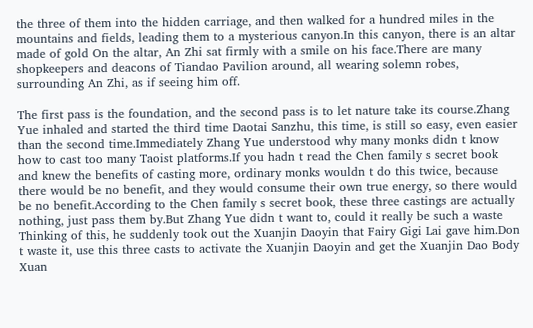the three of them into the hidden carriage, and then walked for a hundred miles in the mountains and fields, leading them to a mysterious canyon.In this canyon, there is an altar made of gold On the altar, An Zhi sat firmly with a smile on his face.There are many shopkeepers and deacons of Tiandao Pavilion around, all wearing solemn robes, surrounding An Zhi, as if seeing him off.

The first pass is the foundation, and the second pass is to let nature take its course.Zhang Yue inhaled and started the third time Daotai Sanzhu, this time, is still so easy, even easier than the second time.Immediately Zhang Yue understood why many monks didn t know how to cast too many Taoist platforms.If you hadn t read the Chen family s secret book and knew the benefits of casting more, ordinary monks wouldn t do this twice, because there would be no benefit, and they would consume their own true energy, so there would be no benefit.According to the Chen family s secret book, these three castings are actually nothing, just pass them by.But Zhang Yue didn t want to, could it really be such a waste Thinking of this, he suddenly took out the Xuanjin Daoyin that Fairy Gigi Lai gave him.Don t waste it, use this three casts to activate the Xuanjin Daoyin and get the Xuanjin Dao Body Xuan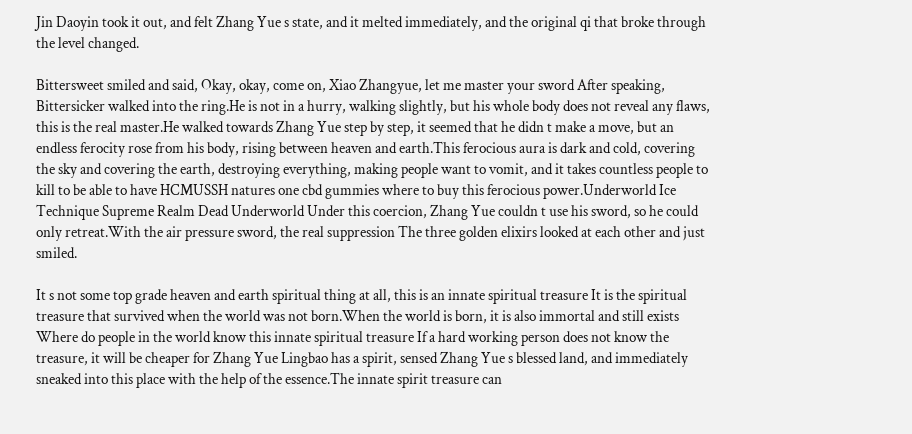Jin Daoyin took it out, and felt Zhang Yue s state, and it melted immediately, and the original qi that broke through the level changed.

Bittersweet smiled and said, Okay, okay, come on, Xiao Zhangyue, let me master your sword After speaking, Bittersicker walked into the ring.He is not in a hurry, walking slightly, but his whole body does not reveal any flaws, this is the real master.He walked towards Zhang Yue step by step, it seemed that he didn t make a move, but an endless ferocity rose from his body, rising between heaven and earth.This ferocious aura is dark and cold, covering the sky and covering the earth, destroying everything, making people want to vomit, and it takes countless people to kill to be able to have HCMUSSH natures one cbd gummies where to buy this ferocious power.Underworld Ice Technique Supreme Realm Dead Underworld Under this coercion, Zhang Yue couldn t use his sword, so he could only retreat.With the air pressure sword, the real suppression The three golden elixirs looked at each other and just smiled.

It s not some top grade heaven and earth spiritual thing at all, this is an innate spiritual treasure It is the spiritual treasure that survived when the world was not born.When the world is born, it is also immortal and still exists Where do people in the world know this innate spiritual treasure If a hard working person does not know the treasure, it will be cheaper for Zhang Yue Lingbao has a spirit, sensed Zhang Yue s blessed land, and immediately sneaked into this place with the help of the essence.The innate spirit treasure can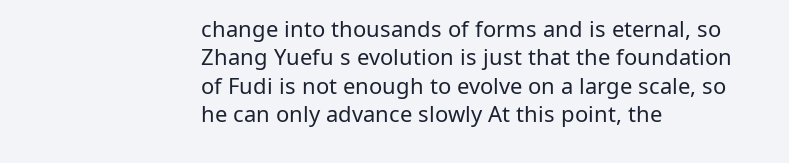change into thousands of forms and is eternal, so Zhang Yuefu s evolution is just that the foundation of Fudi is not enough to evolve on a large scale, so he can only advance slowly At this point, the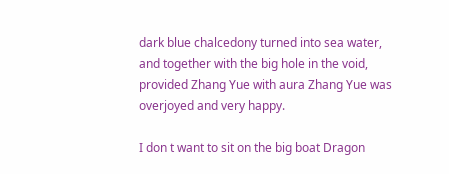dark blue chalcedony turned into sea water, and together with the big hole in the void, provided Zhang Yue with aura Zhang Yue was overjoyed and very happy.

I don t want to sit on the big boat Dragon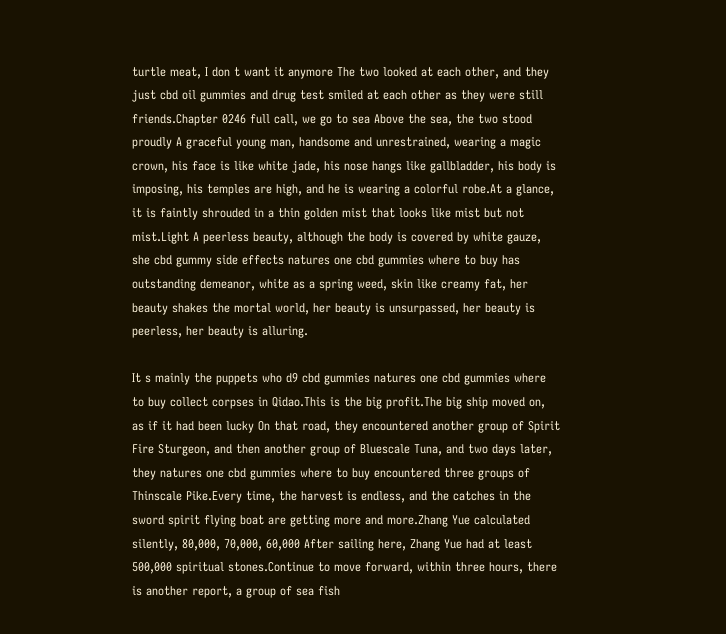turtle meat, I don t want it anymore The two looked at each other, and they just cbd oil gummies and drug test smiled at each other as they were still friends.Chapter 0246 full call, we go to sea Above the sea, the two stood proudly A graceful young man, handsome and unrestrained, wearing a magic crown, his face is like white jade, his nose hangs like gallbladder, his body is imposing, his temples are high, and he is wearing a colorful robe.At a glance, it is faintly shrouded in a thin golden mist that looks like mist but not mist.Light A peerless beauty, although the body is covered by white gauze, she cbd gummy side effects natures one cbd gummies where to buy has outstanding demeanor, white as a spring weed, skin like creamy fat, her beauty shakes the mortal world, her beauty is unsurpassed, her beauty is peerless, her beauty is alluring.

It s mainly the puppets who d9 cbd gummies natures one cbd gummies where to buy collect corpses in Qidao.This is the big profit.The big ship moved on, as if it had been lucky On that road, they encountered another group of Spirit Fire Sturgeon, and then another group of Bluescale Tuna, and two days later, they natures one cbd gummies where to buy encountered three groups of Thinscale Pike.Every time, the harvest is endless, and the catches in the sword spirit flying boat are getting more and more.Zhang Yue calculated silently, 80,000, 70,000, 60,000 After sailing here, Zhang Yue had at least 500,000 spiritual stones.Continue to move forward, within three hours, there is another report, a group of sea fish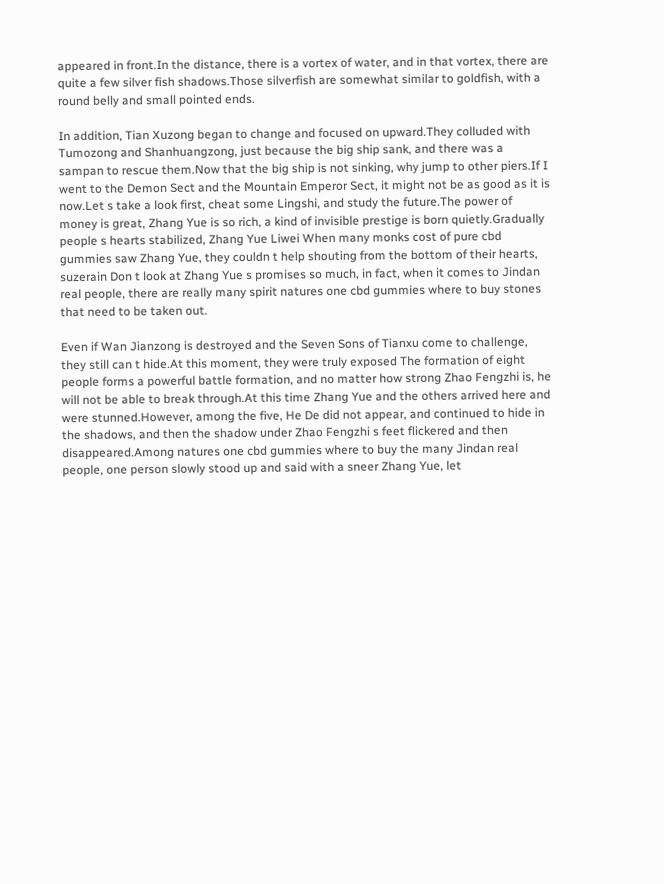appeared in front.In the distance, there is a vortex of water, and in that vortex, there are quite a few silver fish shadows.Those silverfish are somewhat similar to goldfish, with a round belly and small pointed ends.

In addition, Tian Xuzong began to change and focused on upward.They colluded with Tumozong and Shanhuangzong, just because the big ship sank, and there was a sampan to rescue them.Now that the big ship is not sinking, why jump to other piers.If I went to the Demon Sect and the Mountain Emperor Sect, it might not be as good as it is now.Let s take a look first, cheat some Lingshi, and study the future.The power of money is great, Zhang Yue is so rich, a kind of invisible prestige is born quietly.Gradually people s hearts stabilized, Zhang Yue Liwei When many monks cost of pure cbd gummies saw Zhang Yue, they couldn t help shouting from the bottom of their hearts, suzerain Don t look at Zhang Yue s promises so much, in fact, when it comes to Jindan real people, there are really many spirit natures one cbd gummies where to buy stones that need to be taken out.

Even if Wan Jianzong is destroyed and the Seven Sons of Tianxu come to challenge, they still can t hide.At this moment, they were truly exposed The formation of eight people forms a powerful battle formation, and no matter how strong Zhao Fengzhi is, he will not be able to break through.At this time Zhang Yue and the others arrived here and were stunned.However, among the five, He De did not appear, and continued to hide in the shadows, and then the shadow under Zhao Fengzhi s feet flickered and then disappeared.Among natures one cbd gummies where to buy the many Jindan real people, one person slowly stood up and said with a sneer Zhang Yue, let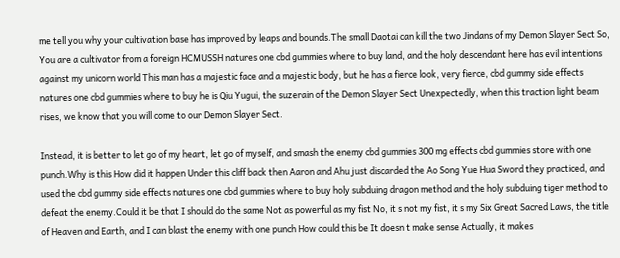me tell you why your cultivation base has improved by leaps and bounds.The small Daotai can kill the two Jindans of my Demon Slayer Sect So, You are a cultivator from a foreign HCMUSSH natures one cbd gummies where to buy land, and the holy descendant here has evil intentions against my unicorn world This man has a majestic face and a majestic body, but he has a fierce look, very fierce, cbd gummy side effects natures one cbd gummies where to buy he is Qiu Yugui, the suzerain of the Demon Slayer Sect Unexpectedly, when this traction light beam rises, we know that you will come to our Demon Slayer Sect.

Instead, it is better to let go of my heart, let go of myself, and smash the enemy cbd gummies 300 mg effects cbd gummies store with one punch.Why is this How did it happen Under this cliff back then Aaron and Ahu just discarded the Ao Song Yue Hua Sword they practiced, and used the cbd gummy side effects natures one cbd gummies where to buy holy subduing dragon method and the holy subduing tiger method to defeat the enemy.Could it be that I should do the same Not as powerful as my fist No, it s not my fist, it s my Six Great Sacred Laws, the title of Heaven and Earth, and I can blast the enemy with one punch How could this be It doesn t make sense Actually, it makes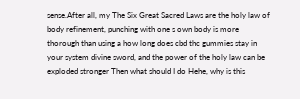sense.After all, my The Six Great Sacred Laws are the holy law of body refinement, punching with one s own body is more thorough than using a how long does cbd thc gummies stay in your system divine sword, and the power of the holy law can be exploded stronger Then what should I do Hehe, why is this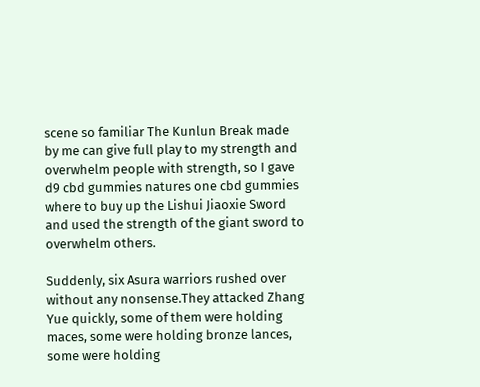scene so familiar The Kunlun Break made by me can give full play to my strength and overwhelm people with strength, so I gave d9 cbd gummies natures one cbd gummies where to buy up the Lishui Jiaoxie Sword and used the strength of the giant sword to overwhelm others.

Suddenly, six Asura warriors rushed over without any nonsense.They attacked Zhang Yue quickly, some of them were holding maces, some were holding bronze lances, some were holding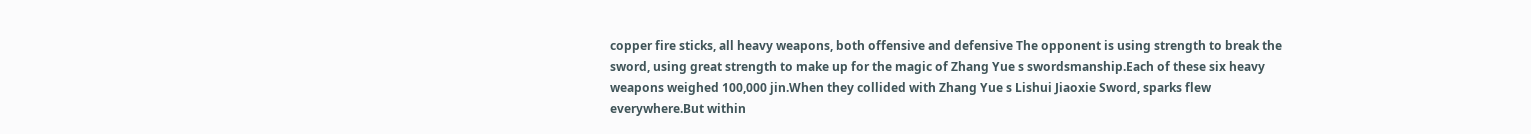copper fire sticks, all heavy weapons, both offensive and defensive The opponent is using strength to break the sword, using great strength to make up for the magic of Zhang Yue s swordsmanship.Each of these six heavy weapons weighed 100,000 jin.When they collided with Zhang Yue s Lishui Jiaoxie Sword, sparks flew everywhere.But within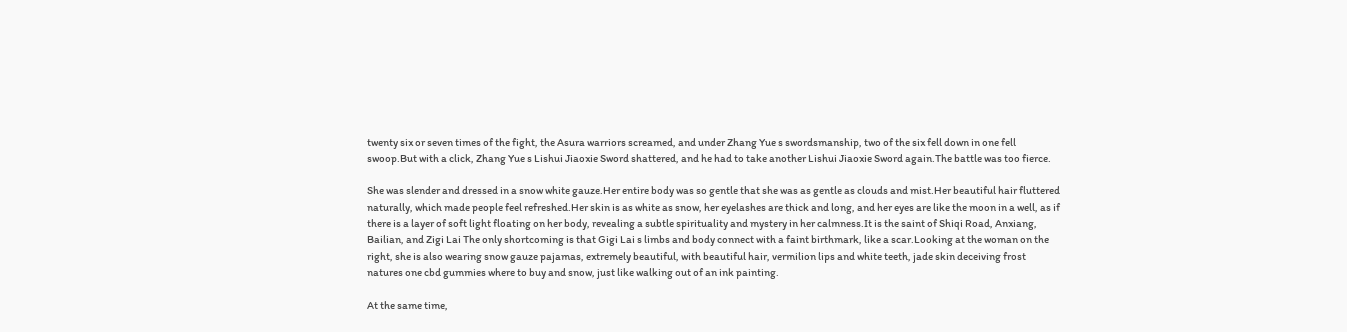twenty six or seven times of the fight, the Asura warriors screamed, and under Zhang Yue s swordsmanship, two of the six fell down in one fell swoop.But with a click, Zhang Yue s Lishui Jiaoxie Sword shattered, and he had to take another Lishui Jiaoxie Sword again.The battle was too fierce.

She was slender and dressed in a snow white gauze.Her entire body was so gentle that she was as gentle as clouds and mist.Her beautiful hair fluttered naturally, which made people feel refreshed.Her skin is as white as snow, her eyelashes are thick and long, and her eyes are like the moon in a well, as if there is a layer of soft light floating on her body, revealing a subtle spirituality and mystery in her calmness.It is the saint of Shiqi Road, Anxiang, Bailian, and Zigi Lai The only shortcoming is that Gigi Lai s limbs and body connect with a faint birthmark, like a scar.Looking at the woman on the right, she is also wearing snow gauze pajamas, extremely beautiful, with beautiful hair, vermilion lips and white teeth, jade skin deceiving frost natures one cbd gummies where to buy and snow, just like walking out of an ink painting.

At the same time,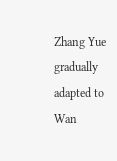Zhang Yue gradually adapted to Wan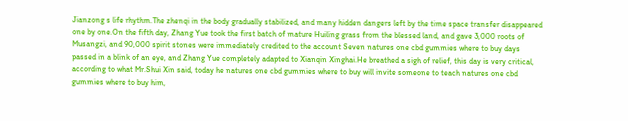Jianzong s life rhythm.The zhenqi in the body gradually stabilized, and many hidden dangers left by the time space transfer disappeared one by one.On the fifth day, Zhang Yue took the first batch of mature Huiling grass from the blessed land, and gave 3,000 roots of Musangzi, and 90,000 spirit stones were immediately credited to the account Seven natures one cbd gummies where to buy days passed in a blink of an eye, and Zhang Yue completely adapted to Xianqin Xinghai.He breathed a sigh of relief, this day is very critical, according to what Mr.Shui Xin said, today he natures one cbd gummies where to buy will invite someone to teach natures one cbd gummies where to buy him,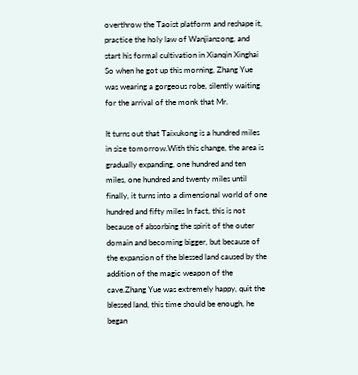overthrow the Taoist platform and reshape it, practice the holy law of Wanjianzong, and start his formal cultivation in Xianqin Xinghai So when he got up this morning, Zhang Yue was wearing a gorgeous robe, silently waiting for the arrival of the monk that Mr.

It turns out that Taixukong is a hundred miles in size tomorrow.With this change, the area is gradually expanding, one hundred and ten miles, one hundred and twenty miles until finally, it turns into a dimensional world of one hundred and fifty miles In fact, this is not because of absorbing the spirit of the outer domain and becoming bigger, but because of the expansion of the blessed land caused by the addition of the magic weapon of the cave.Zhang Yue was extremely happy, quit the blessed land, this time should be enough, he began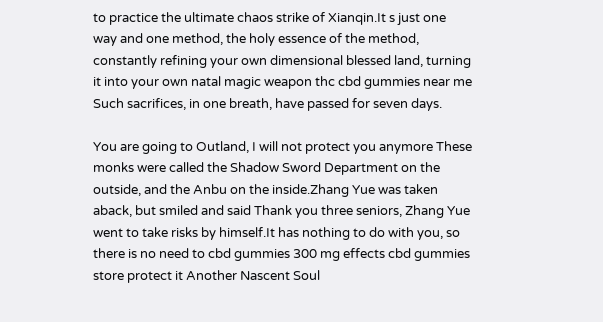to practice the ultimate chaos strike of Xianqin.It s just one way and one method, the holy essence of the method, constantly refining your own dimensional blessed land, turning it into your own natal magic weapon thc cbd gummies near me Such sacrifices, in one breath, have passed for seven days.

You are going to Outland, I will not protect you anymore These monks were called the Shadow Sword Department on the outside, and the Anbu on the inside.Zhang Yue was taken aback, but smiled and said Thank you three seniors, Zhang Yue went to take risks by himself.It has nothing to do with you, so there is no need to cbd gummies 300 mg effects cbd gummies store protect it Another Nascent Soul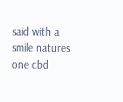said with a smile natures one cbd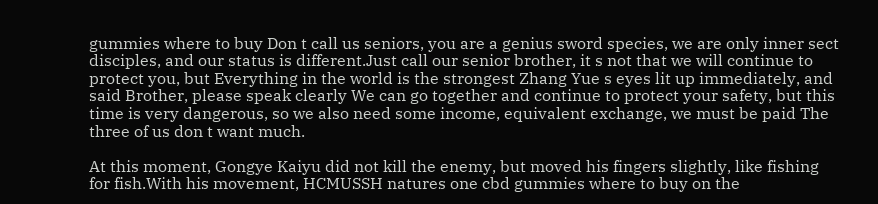gummies where to buy Don t call us seniors, you are a genius sword species, we are only inner sect disciples, and our status is different.Just call our senior brother, it s not that we will continue to protect you, but Everything in the world is the strongest Zhang Yue s eyes lit up immediately, and said Brother, please speak clearly We can go together and continue to protect your safety, but this time is very dangerous, so we also need some income, equivalent exchange, we must be paid The three of us don t want much.

At this moment, Gongye Kaiyu did not kill the enemy, but moved his fingers slightly, like fishing for fish.With his movement, HCMUSSH natures one cbd gummies where to buy on the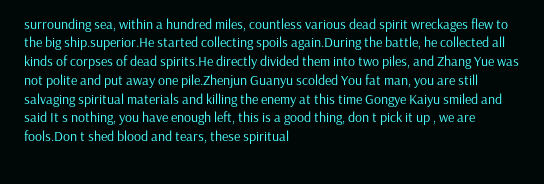surrounding sea, within a hundred miles, countless various dead spirit wreckages flew to the big ship.superior.He started collecting spoils again.During the battle, he collected all kinds of corpses of dead spirits.He directly divided them into two piles, and Zhang Yue was not polite and put away one pile.Zhenjun Guanyu scolded You fat man, you are still salvaging spiritual materials and killing the enemy at this time Gongye Kaiyu smiled and said It s nothing, you have enough left, this is a good thing, don t pick it up , we are fools.Don t shed blood and tears, these spiritual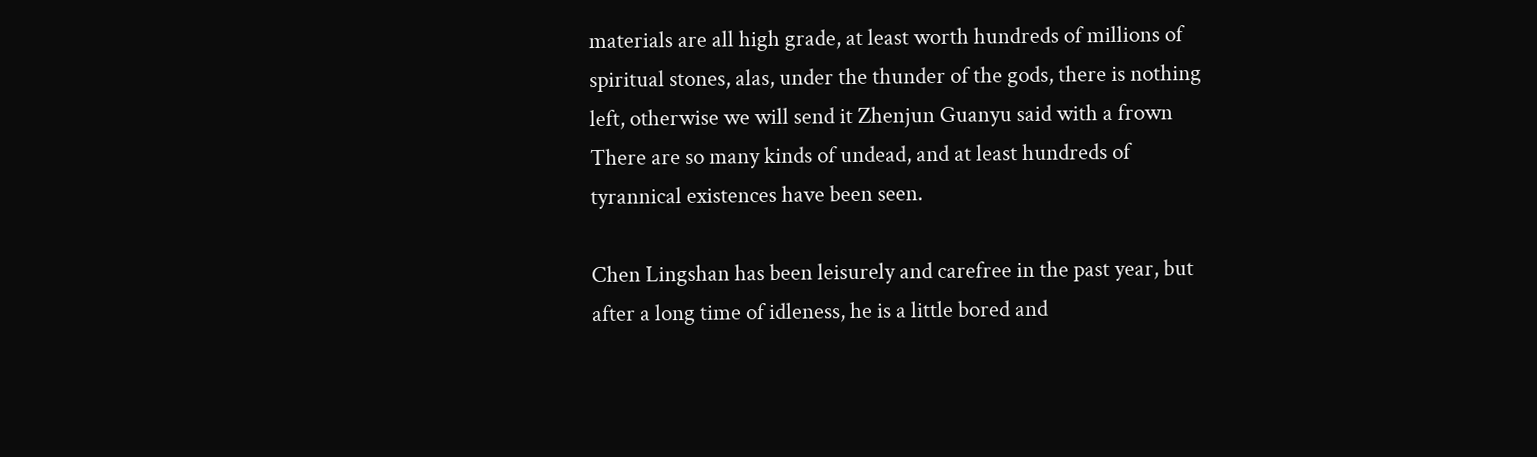materials are all high grade, at least worth hundreds of millions of spiritual stones, alas, under the thunder of the gods, there is nothing left, otherwise we will send it Zhenjun Guanyu said with a frown There are so many kinds of undead, and at least hundreds of tyrannical existences have been seen.

Chen Lingshan has been leisurely and carefree in the past year, but after a long time of idleness, he is a little bored and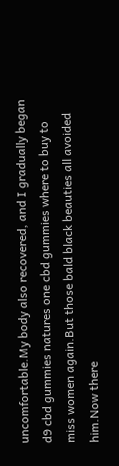uncomfortable.My body also recovered, and I gradually began d9 cbd gummies natures one cbd gummies where to buy to miss women again.But those bald black beauties all avoided him.Now there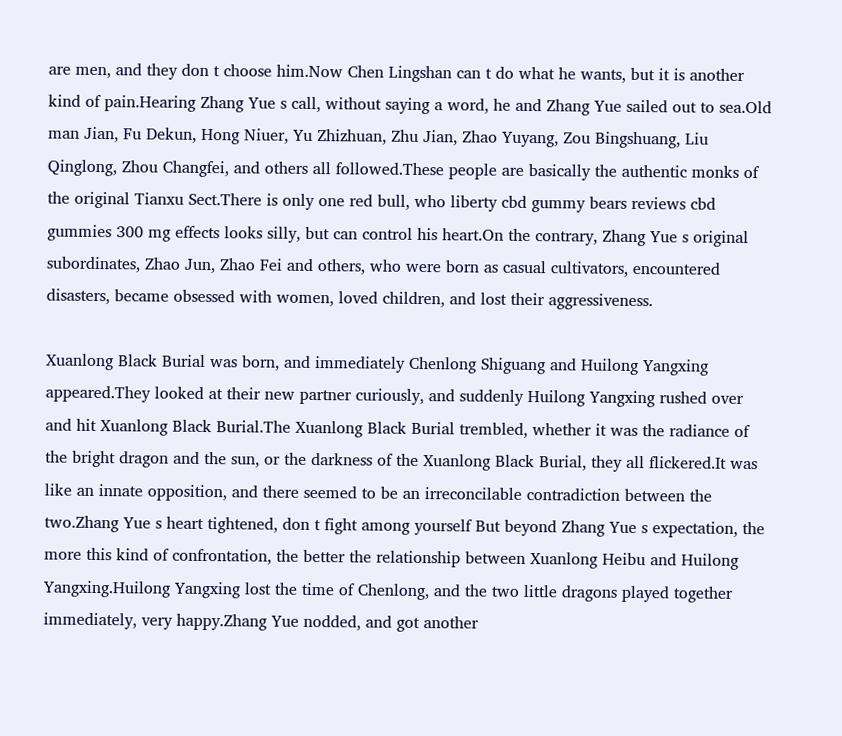are men, and they don t choose him.Now Chen Lingshan can t do what he wants, but it is another kind of pain.Hearing Zhang Yue s call, without saying a word, he and Zhang Yue sailed out to sea.Old man Jian, Fu Dekun, Hong Niuer, Yu Zhizhuan, Zhu Jian, Zhao Yuyang, Zou Bingshuang, Liu Qinglong, Zhou Changfei, and others all followed.These people are basically the authentic monks of the original Tianxu Sect.There is only one red bull, who liberty cbd gummy bears reviews cbd gummies 300 mg effects looks silly, but can control his heart.On the contrary, Zhang Yue s original subordinates, Zhao Jun, Zhao Fei and others, who were born as casual cultivators, encountered disasters, became obsessed with women, loved children, and lost their aggressiveness.

Xuanlong Black Burial was born, and immediately Chenlong Shiguang and Huilong Yangxing appeared.They looked at their new partner curiously, and suddenly Huilong Yangxing rushed over and hit Xuanlong Black Burial.The Xuanlong Black Burial trembled, whether it was the radiance of the bright dragon and the sun, or the darkness of the Xuanlong Black Burial, they all flickered.It was like an innate opposition, and there seemed to be an irreconcilable contradiction between the two.Zhang Yue s heart tightened, don t fight among yourself But beyond Zhang Yue s expectation, the more this kind of confrontation, the better the relationship between Xuanlong Heibu and Huilong Yangxing.Huilong Yangxing lost the time of Chenlong, and the two little dragons played together immediately, very happy.Zhang Yue nodded, and got another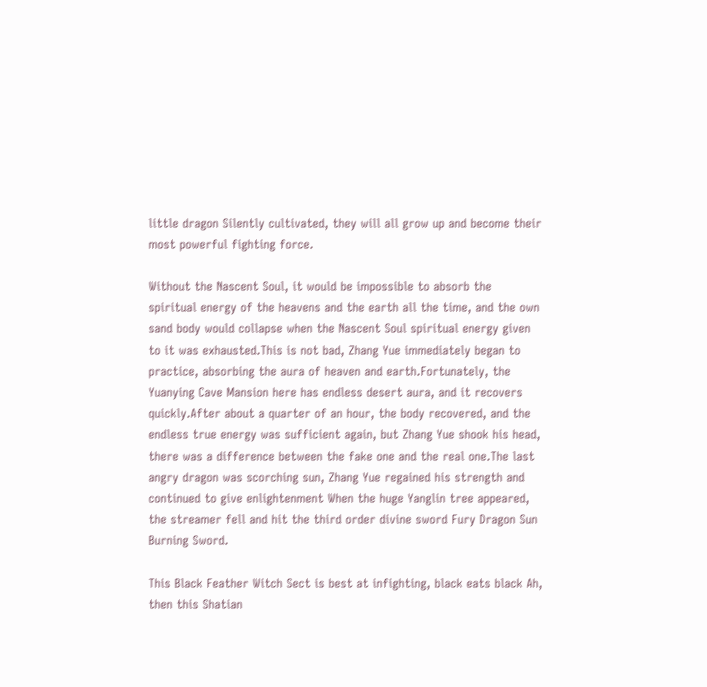little dragon Silently cultivated, they will all grow up and become their most powerful fighting force.

Without the Nascent Soul, it would be impossible to absorb the spiritual energy of the heavens and the earth all the time, and the own sand body would collapse when the Nascent Soul spiritual energy given to it was exhausted.This is not bad, Zhang Yue immediately began to practice, absorbing the aura of heaven and earth.Fortunately, the Yuanying Cave Mansion here has endless desert aura, and it recovers quickly.After about a quarter of an hour, the body recovered, and the endless true energy was sufficient again, but Zhang Yue shook his head, there was a difference between the fake one and the real one.The last angry dragon was scorching sun, Zhang Yue regained his strength and continued to give enlightenment When the huge Yanglin tree appeared, the streamer fell and hit the third order divine sword Fury Dragon Sun Burning Sword.

This Black Feather Witch Sect is best at infighting, black eats black Ah, then this Shatian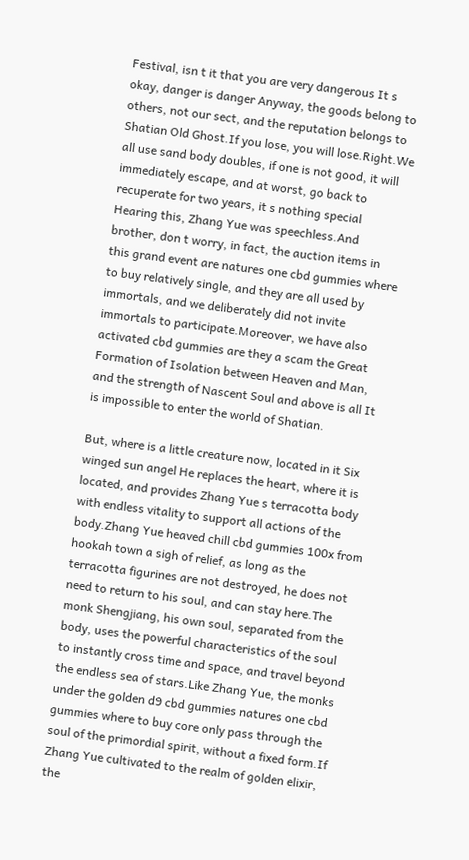Festival, isn t it that you are very dangerous It s okay, danger is danger Anyway, the goods belong to others, not our sect, and the reputation belongs to Shatian Old Ghost.If you lose, you will lose.Right.We all use sand body doubles, if one is not good, it will immediately escape, and at worst, go back to recuperate for two years, it s nothing special Hearing this, Zhang Yue was speechless.And brother, don t worry, in fact, the auction items in this grand event are natures one cbd gummies where to buy relatively single, and they are all used by immortals, and we deliberately did not invite immortals to participate.Moreover, we have also activated cbd gummies are they a scam the Great Formation of Isolation between Heaven and Man, and the strength of Nascent Soul and above is all It is impossible to enter the world of Shatian.

But, where is a little creature now, located in it Six winged sun angel He replaces the heart, where it is located, and provides Zhang Yue s terracotta body with endless vitality to support all actions of the body.Zhang Yue heaved chill cbd gummies 100x from hookah town a sigh of relief, as long as the terracotta figurines are not destroyed, he does not need to return to his soul, and can stay here.The monk Shengjiang, his own soul, separated from the body, uses the powerful characteristics of the soul to instantly cross time and space, and travel beyond the endless sea of stars.Like Zhang Yue, the monks under the golden d9 cbd gummies natures one cbd gummies where to buy core only pass through the soul of the primordial spirit, without a fixed form.If Zhang Yue cultivated to the realm of golden elixir, the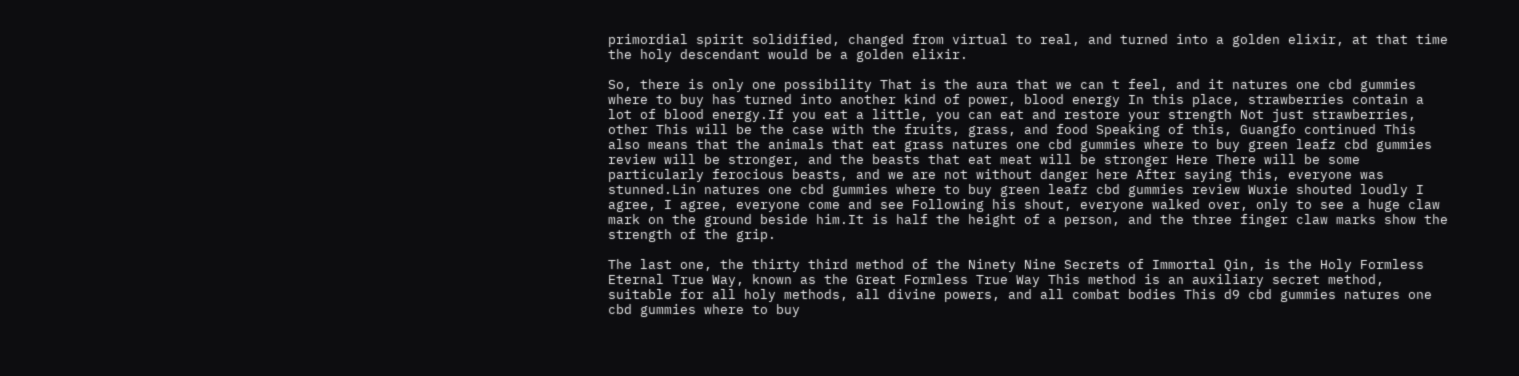primordial spirit solidified, changed from virtual to real, and turned into a golden elixir, at that time the holy descendant would be a golden elixir.

So, there is only one possibility That is the aura that we can t feel, and it natures one cbd gummies where to buy has turned into another kind of power, blood energy In this place, strawberries contain a lot of blood energy.If you eat a little, you can eat and restore your strength Not just strawberries, other This will be the case with the fruits, grass, and food Speaking of this, Guangfo continued This also means that the animals that eat grass natures one cbd gummies where to buy green leafz cbd gummies review will be stronger, and the beasts that eat meat will be stronger Here There will be some particularly ferocious beasts, and we are not without danger here After saying this, everyone was stunned.Lin natures one cbd gummies where to buy green leafz cbd gummies review Wuxie shouted loudly I agree, I agree, everyone come and see Following his shout, everyone walked over, only to see a huge claw mark on the ground beside him.It is half the height of a person, and the three finger claw marks show the strength of the grip.

The last one, the thirty third method of the Ninety Nine Secrets of Immortal Qin, is the Holy Formless Eternal True Way, known as the Great Formless True Way This method is an auxiliary secret method, suitable for all holy methods, all divine powers, and all combat bodies This d9 cbd gummies natures one cbd gummies where to buy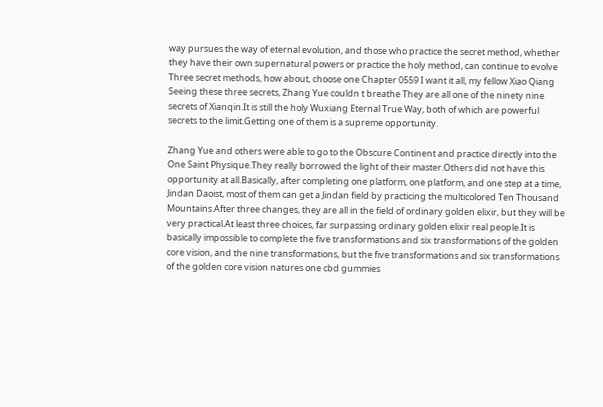way pursues the way of eternal evolution, and those who practice the secret method, whether they have their own supernatural powers or practice the holy method, can continue to evolve Three secret methods, how about, choose one Chapter 0559 I want it all, my fellow Xiao Qiang Seeing these three secrets, Zhang Yue couldn t breathe They are all one of the ninety nine secrets of Xianqin.It is still the holy Wuxiang Eternal True Way, both of which are powerful secrets to the limit.Getting one of them is a supreme opportunity.

Zhang Yue and others were able to go to the Obscure Continent and practice directly into the One Saint Physique.They really borrowed the light of their master.Others did not have this opportunity at all.Basically, after completing one platform, one platform, and one step at a time, Jindan Daoist, most of them can get a Jindan field by practicing the multicolored Ten Thousand Mountains.After three changes, they are all in the field of ordinary golden elixir, but they will be very practical.At least three choices, far surpassing ordinary golden elixir real people.It is basically impossible to complete the five transformations and six transformations of the golden core vision, and the nine transformations, but the five transformations and six transformations of the golden core vision natures one cbd gummies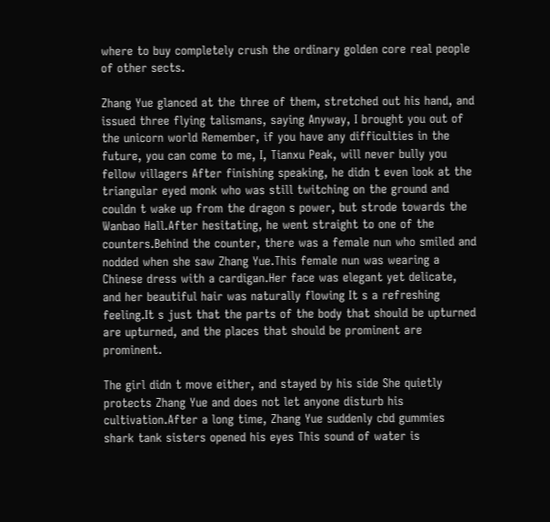where to buy completely crush the ordinary golden core real people of other sects.

Zhang Yue glanced at the three of them, stretched out his hand, and issued three flying talismans, saying Anyway, I brought you out of the unicorn world Remember, if you have any difficulties in the future, you can come to me, I, Tianxu Peak, will never bully you fellow villagers After finishing speaking, he didn t even look at the triangular eyed monk who was still twitching on the ground and couldn t wake up from the dragon s power, but strode towards the Wanbao Hall.After hesitating, he went straight to one of the counters.Behind the counter, there was a female nun who smiled and nodded when she saw Zhang Yue.This female nun was wearing a Chinese dress with a cardigan.Her face was elegant yet delicate, and her beautiful hair was naturally flowing It s a refreshing feeling.It s just that the parts of the body that should be upturned are upturned, and the places that should be prominent are prominent.

The girl didn t move either, and stayed by his side She quietly protects Zhang Yue and does not let anyone disturb his cultivation.After a long time, Zhang Yue suddenly cbd gummies shark tank sisters opened his eyes This sound of water is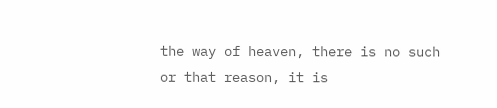the way of heaven, there is no such or that reason, it is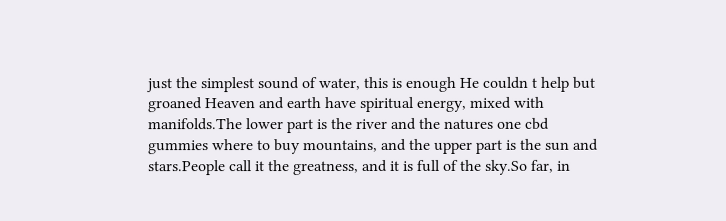just the simplest sound of water, this is enough He couldn t help but groaned Heaven and earth have spiritual energy, mixed with manifolds.The lower part is the river and the natures one cbd gummies where to buy mountains, and the upper part is the sun and stars.People call it the greatness, and it is full of the sky.So far, in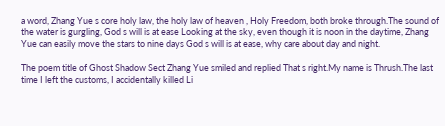a word, Zhang Yue s core holy law, the holy law of heaven , Holy Freedom, both broke through.The sound of the water is gurgling, God s will is at ease Looking at the sky, even though it is noon in the daytime, Zhang Yue can easily move the stars to nine days God s will is at ease, why care about day and night.

The poem title of Ghost Shadow Sect Zhang Yue smiled and replied That s right.My name is Thrush.The last time I left the customs, I accidentally killed Li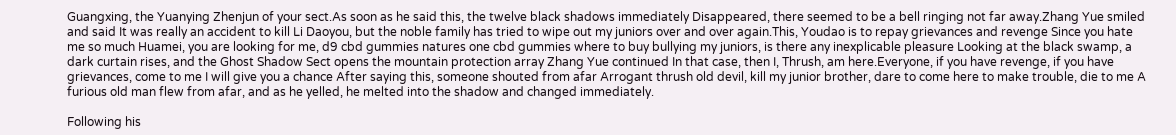Guangxing, the Yuanying Zhenjun of your sect.As soon as he said this, the twelve black shadows immediately Disappeared, there seemed to be a bell ringing not far away.Zhang Yue smiled and said It was really an accident to kill Li Daoyou, but the noble family has tried to wipe out my juniors over and over again.This, Youdao is to repay grievances and revenge Since you hate me so much Huamei, you are looking for me, d9 cbd gummies natures one cbd gummies where to buy bullying my juniors, is there any inexplicable pleasure Looking at the black swamp, a dark curtain rises, and the Ghost Shadow Sect opens the mountain protection array Zhang Yue continued In that case, then I, Thrush, am here.Everyone, if you have revenge, if you have grievances, come to me I will give you a chance After saying this, someone shouted from afar Arrogant thrush old devil, kill my junior brother, dare to come here to make trouble, die to me A furious old man flew from afar, and as he yelled, he melted into the shadow and changed immediately.

Following his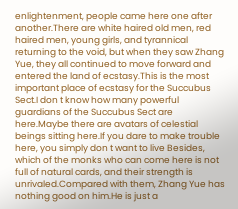enlightenment, people came here one after another.There are white haired old men, red haired men, young girls, and tyrannical returning to the void, but when they saw Zhang Yue, they all continued to move forward and entered the land of ecstasy.This is the most important place of ecstasy for the Succubus Sect.I don t know how many powerful guardians of the Succubus Sect are here.Maybe there are avatars of celestial beings sitting here.If you dare to make trouble here, you simply don t want to live Besides, which of the monks who can come here is not full of natural cards, and their strength is unrivaled.Compared with them, Zhang Yue has nothing good on him.He is just a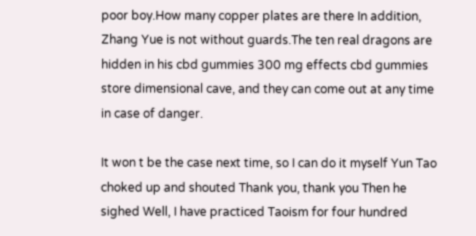poor boy.How many copper plates are there In addition, Zhang Yue is not without guards.The ten real dragons are hidden in his cbd gummies 300 mg effects cbd gummies store dimensional cave, and they can come out at any time in case of danger.

It won t be the case next time, so I can do it myself Yun Tao choked up and shouted Thank you, thank you Then he sighed Well, I have practiced Taoism for four hundred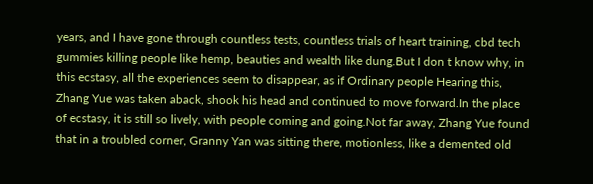years, and I have gone through countless tests, countless trials of heart training, cbd tech gummies killing people like hemp, beauties and wealth like dung.But I don t know why, in this ecstasy, all the experiences seem to disappear, as if Ordinary people Hearing this, Zhang Yue was taken aback, shook his head and continued to move forward.In the place of ecstasy, it is still so lively, with people coming and going.Not far away, Zhang Yue found that in a troubled corner, Granny Yan was sitting there, motionless, like a demented old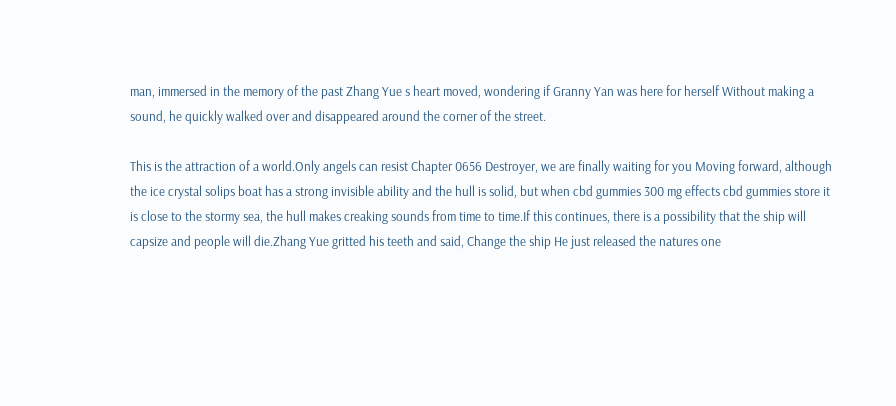man, immersed in the memory of the past Zhang Yue s heart moved, wondering if Granny Yan was here for herself Without making a sound, he quickly walked over and disappeared around the corner of the street.

This is the attraction of a world.Only angels can resist Chapter 0656 Destroyer, we are finally waiting for you Moving forward, although the ice crystal solips boat has a strong invisible ability and the hull is solid, but when cbd gummies 300 mg effects cbd gummies store it is close to the stormy sea, the hull makes creaking sounds from time to time.If this continues, there is a possibility that the ship will capsize and people will die.Zhang Yue gritted his teeth and said, Change the ship He just released the natures one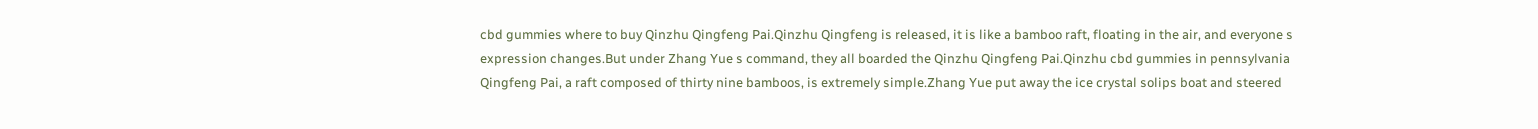cbd gummies where to buy Qinzhu Qingfeng Pai.Qinzhu Qingfeng is released, it is like a bamboo raft, floating in the air, and everyone s expression changes.But under Zhang Yue s command, they all boarded the Qinzhu Qingfeng Pai.Qinzhu cbd gummies in pennsylvania Qingfeng Pai, a raft composed of thirty nine bamboos, is extremely simple.Zhang Yue put away the ice crystal solips boat and steered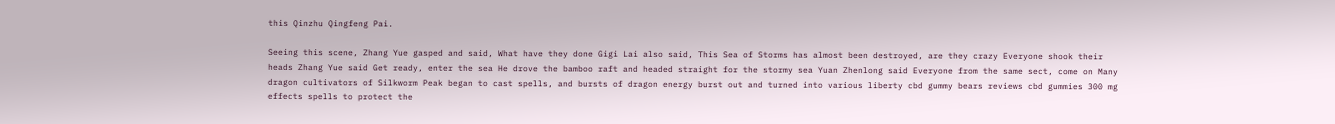this Qinzhu Qingfeng Pai.

Seeing this scene, Zhang Yue gasped and said, What have they done Gigi Lai also said, This Sea of Storms has almost been destroyed, are they crazy Everyone shook their heads Zhang Yue said Get ready, enter the sea He drove the bamboo raft and headed straight for the stormy sea Yuan Zhenlong said Everyone from the same sect, come on Many dragon cultivators of Silkworm Peak began to cast spells, and bursts of dragon energy burst out and turned into various liberty cbd gummy bears reviews cbd gummies 300 mg effects spells to protect the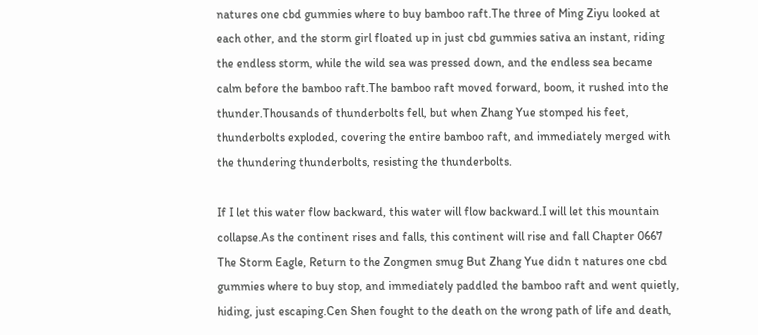natures one cbd gummies where to buy bamboo raft.The three of Ming Ziyu looked at each other, and the storm girl floated up in just cbd gummies sativa an instant, riding the endless storm, while the wild sea was pressed down, and the endless sea became calm before the bamboo raft.The bamboo raft moved forward, boom, it rushed into the thunder.Thousands of thunderbolts fell, but when Zhang Yue stomped his feet, thunderbolts exploded, covering the entire bamboo raft, and immediately merged with the thundering thunderbolts, resisting the thunderbolts.

If I let this water flow backward, this water will flow backward.I will let this mountain collapse.As the continent rises and falls, this continent will rise and fall Chapter 0667 The Storm Eagle, Return to the Zongmen smug But Zhang Yue didn t natures one cbd gummies where to buy stop, and immediately paddled the bamboo raft and went quietly, hiding, just escaping.Cen Shen fought to the death on the wrong path of life and death,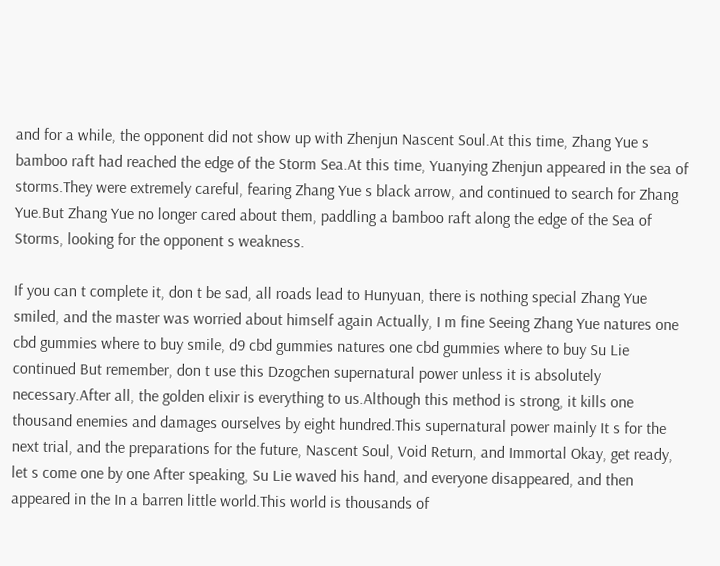and for a while, the opponent did not show up with Zhenjun Nascent Soul.At this time, Zhang Yue s bamboo raft had reached the edge of the Storm Sea.At this time, Yuanying Zhenjun appeared in the sea of storms.They were extremely careful, fearing Zhang Yue s black arrow, and continued to search for Zhang Yue.But Zhang Yue no longer cared about them, paddling a bamboo raft along the edge of the Sea of Storms, looking for the opponent s weakness.

If you can t complete it, don t be sad, all roads lead to Hunyuan, there is nothing special Zhang Yue smiled, and the master was worried about himself again Actually, I m fine Seeing Zhang Yue natures one cbd gummies where to buy smile, d9 cbd gummies natures one cbd gummies where to buy Su Lie continued But remember, don t use this Dzogchen supernatural power unless it is absolutely necessary.After all, the golden elixir is everything to us.Although this method is strong, it kills one thousand enemies and damages ourselves by eight hundred.This supernatural power mainly It s for the next trial, and the preparations for the future, Nascent Soul, Void Return, and Immortal Okay, get ready, let s come one by one After speaking, Su Lie waved his hand, and everyone disappeared, and then appeared in the In a barren little world.This world is thousands of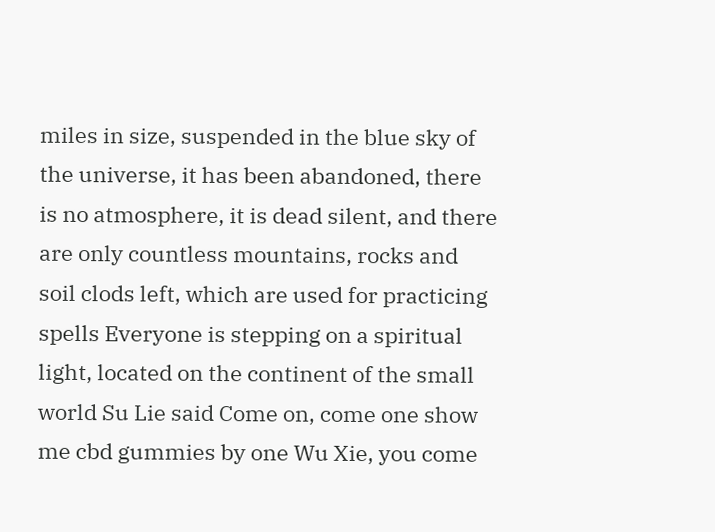miles in size, suspended in the blue sky of the universe, it has been abandoned, there is no atmosphere, it is dead silent, and there are only countless mountains, rocks and soil clods left, which are used for practicing spells Everyone is stepping on a spiritual light, located on the continent of the small world Su Lie said Come on, come one show me cbd gummies by one Wu Xie, you come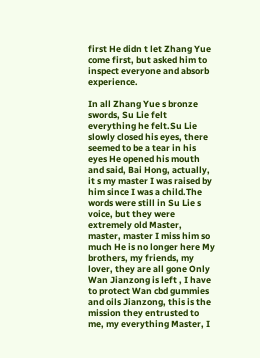first He didn t let Zhang Yue come first, but asked him to inspect everyone and absorb experience.

In all Zhang Yue s bronze swords, Su Lie felt everything he felt.Su Lie slowly closed his eyes, there seemed to be a tear in his eyes He opened his mouth and said, Bai Hong, actually, it s my master I was raised by him since I was a child.The words were still in Su Lie s voice, but they were extremely old Master, master, master I miss him so much He is no longer here My brothers, my friends, my lover, they are all gone Only Wan Jianzong is left , I have to protect Wan cbd gummies and oils Jianzong, this is the mission they entrusted to me, my everything Master, I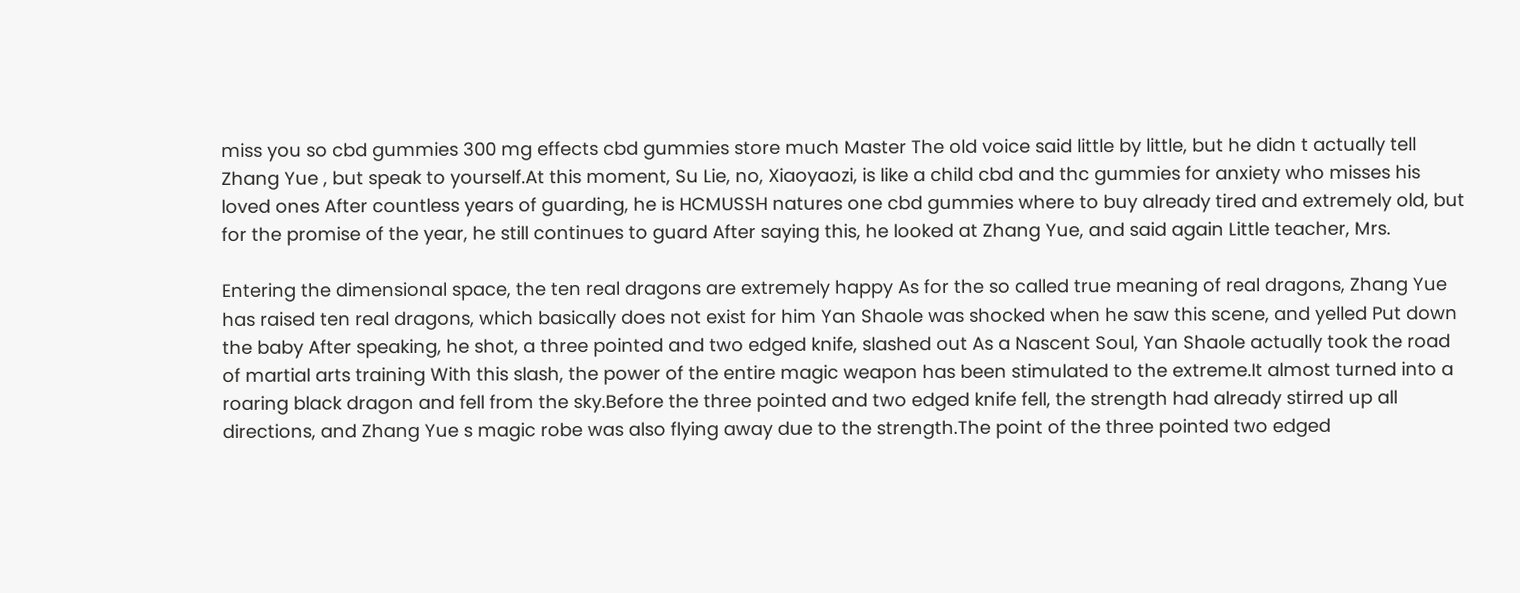miss you so cbd gummies 300 mg effects cbd gummies store much Master The old voice said little by little, but he didn t actually tell Zhang Yue , but speak to yourself.At this moment, Su Lie, no, Xiaoyaozi, is like a child cbd and thc gummies for anxiety who misses his loved ones After countless years of guarding, he is HCMUSSH natures one cbd gummies where to buy already tired and extremely old, but for the promise of the year, he still continues to guard After saying this, he looked at Zhang Yue, and said again Little teacher, Mrs.

Entering the dimensional space, the ten real dragons are extremely happy As for the so called true meaning of real dragons, Zhang Yue has raised ten real dragons, which basically does not exist for him Yan Shaole was shocked when he saw this scene, and yelled Put down the baby After speaking, he shot, a three pointed and two edged knife, slashed out As a Nascent Soul, Yan Shaole actually took the road of martial arts training With this slash, the power of the entire magic weapon has been stimulated to the extreme.It almost turned into a roaring black dragon and fell from the sky.Before the three pointed and two edged knife fell, the strength had already stirred up all directions, and Zhang Yue s magic robe was also flying away due to the strength.The point of the three pointed two edged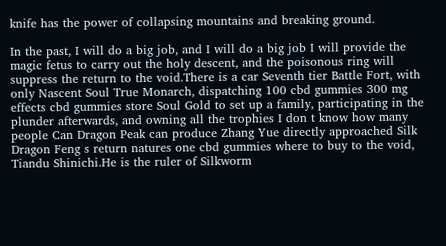knife has the power of collapsing mountains and breaking ground.

In the past, I will do a big job, and I will do a big job I will provide the magic fetus to carry out the holy descent, and the poisonous ring will suppress the return to the void.There is a car Seventh tier Battle Fort, with only Nascent Soul True Monarch, dispatching 100 cbd gummies 300 mg effects cbd gummies store Soul Gold to set up a family, participating in the plunder afterwards, and owning all the trophies I don t know how many people Can Dragon Peak can produce Zhang Yue directly approached Silk Dragon Feng s return natures one cbd gummies where to buy to the void, Tiandu Shinichi.He is the ruler of Silkworm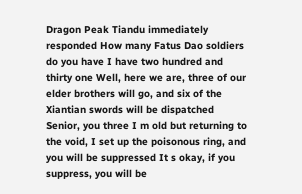Dragon Peak Tiandu immediately responded How many Fatus Dao soldiers do you have I have two hundred and thirty one Well, here we are, three of our elder brothers will go, and six of the Xiantian swords will be dispatched Senior, you three I m old but returning to the void, I set up the poisonous ring, and you will be suppressed It s okay, if you suppress, you will be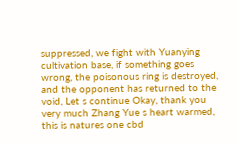suppressed, we fight with Yuanying cultivation base, if something goes wrong, the poisonous ring is destroyed, and the opponent has returned to the void, Let s continue Okay, thank you very much Zhang Yue s heart warmed, this is natures one cbd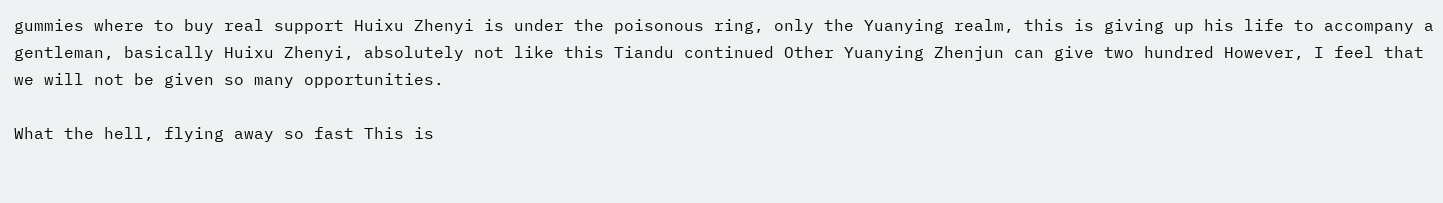gummies where to buy real support Huixu Zhenyi is under the poisonous ring, only the Yuanying realm, this is giving up his life to accompany a gentleman, basically Huixu Zhenyi, absolutely not like this Tiandu continued Other Yuanying Zhenjun can give two hundred However, I feel that we will not be given so many opportunities.

What the hell, flying away so fast This is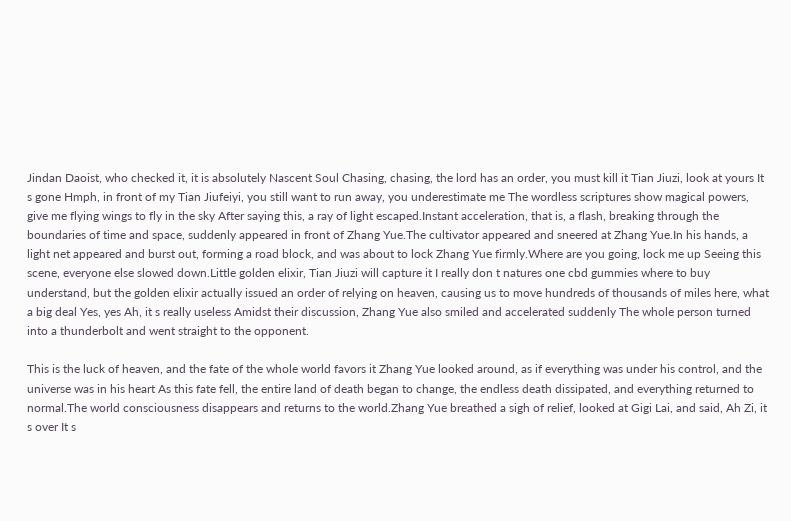Jindan Daoist, who checked it, it is absolutely Nascent Soul Chasing, chasing, the lord has an order, you must kill it Tian Jiuzi, look at yours It s gone Hmph, in front of my Tian Jiufeiyi, you still want to run away, you underestimate me The wordless scriptures show magical powers, give me flying wings to fly in the sky After saying this, a ray of light escaped.Instant acceleration, that is, a flash, breaking through the boundaries of time and space, suddenly appeared in front of Zhang Yue.The cultivator appeared and sneered at Zhang Yue.In his hands, a light net appeared and burst out, forming a road block, and was about to lock Zhang Yue firmly.Where are you going, lock me up Seeing this scene, everyone else slowed down.Little golden elixir, Tian Jiuzi will capture it I really don t natures one cbd gummies where to buy understand, but the golden elixir actually issued an order of relying on heaven, causing us to move hundreds of thousands of miles here, what a big deal Yes, yes Ah, it s really useless Amidst their discussion, Zhang Yue also smiled and accelerated suddenly The whole person turned into a thunderbolt and went straight to the opponent.

This is the luck of heaven, and the fate of the whole world favors it Zhang Yue looked around, as if everything was under his control, and the universe was in his heart As this fate fell, the entire land of death began to change, the endless death dissipated, and everything returned to normal.The world consciousness disappears and returns to the world.Zhang Yue breathed a sigh of relief, looked at Gigi Lai, and said, Ah Zi, it s over It s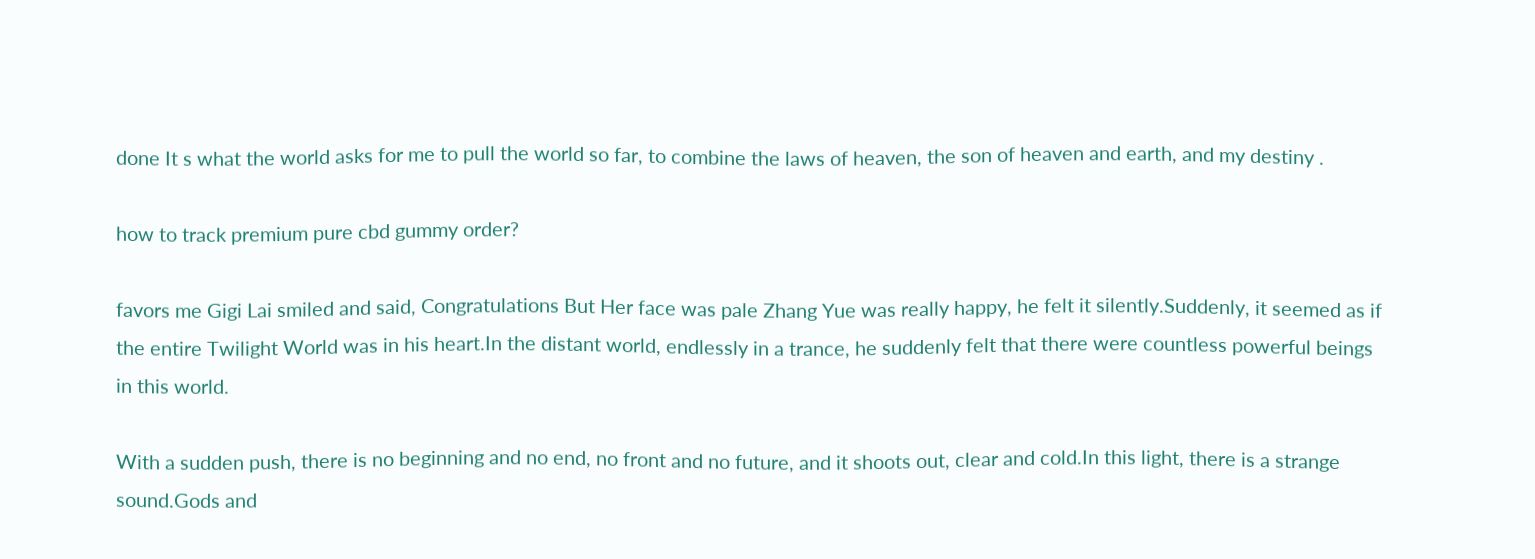done It s what the world asks for me to pull the world so far, to combine the laws of heaven, the son of heaven and earth, and my destiny .

how to track premium pure cbd gummy order?

favors me Gigi Lai smiled and said, Congratulations But Her face was pale Zhang Yue was really happy, he felt it silently.Suddenly, it seemed as if the entire Twilight World was in his heart.In the distant world, endlessly in a trance, he suddenly felt that there were countless powerful beings in this world.

With a sudden push, there is no beginning and no end, no front and no future, and it shoots out, clear and cold.In this light, there is a strange sound.Gods and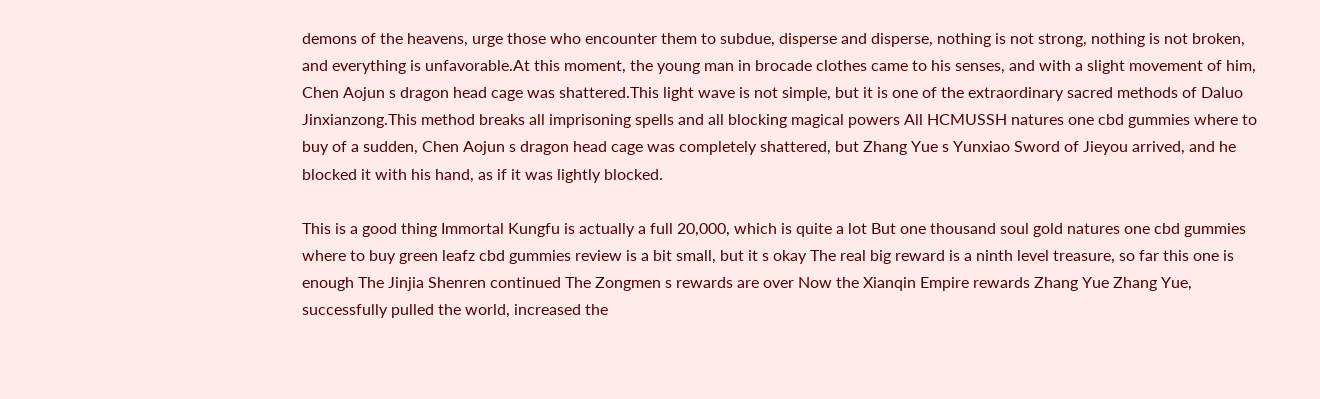demons of the heavens, urge those who encounter them to subdue, disperse and disperse, nothing is not strong, nothing is not broken, and everything is unfavorable.At this moment, the young man in brocade clothes came to his senses, and with a slight movement of him, Chen Aojun s dragon head cage was shattered.This light wave is not simple, but it is one of the extraordinary sacred methods of Daluo Jinxianzong.This method breaks all imprisoning spells and all blocking magical powers All HCMUSSH natures one cbd gummies where to buy of a sudden, Chen Aojun s dragon head cage was completely shattered, but Zhang Yue s Yunxiao Sword of Jieyou arrived, and he blocked it with his hand, as if it was lightly blocked.

This is a good thing Immortal Kungfu is actually a full 20,000, which is quite a lot But one thousand soul gold natures one cbd gummies where to buy green leafz cbd gummies review is a bit small, but it s okay The real big reward is a ninth level treasure, so far this one is enough The Jinjia Shenren continued The Zongmen s rewards are over Now the Xianqin Empire rewards Zhang Yue Zhang Yue, successfully pulled the world, increased the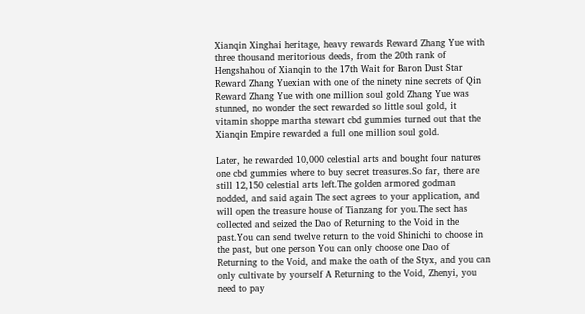Xianqin Xinghai heritage, heavy rewards Reward Zhang Yue with three thousand meritorious deeds, from the 20th rank of Hengshahou of Xianqin to the 17th Wait for Baron Dust Star Reward Zhang Yuexian with one of the ninety nine secrets of Qin Reward Zhang Yue with one million soul gold Zhang Yue was stunned, no wonder the sect rewarded so little soul gold, it vitamin shoppe martha stewart cbd gummies turned out that the Xianqin Empire rewarded a full one million soul gold.

Later, he rewarded 10,000 celestial arts and bought four natures one cbd gummies where to buy secret treasures.So far, there are still 12,150 celestial arts left.The golden armored godman nodded, and said again The sect agrees to your application, and will open the treasure house of Tianzang for you.The sect has collected and seized the Dao of Returning to the Void in the past.You can send twelve return to the void Shinichi to choose in the past, but one person You can only choose one Dao of Returning to the Void, and make the oath of the Styx, and you can only cultivate by yourself A Returning to the Void, Zhenyi, you need to pay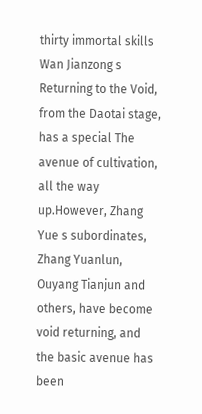thirty immortal skills Wan Jianzong s Returning to the Void, from the Daotai stage, has a special The avenue of cultivation, all the way up.However, Zhang Yue s subordinates, Zhang Yuanlun, Ouyang Tianjun and others, have become void returning, and the basic avenue has been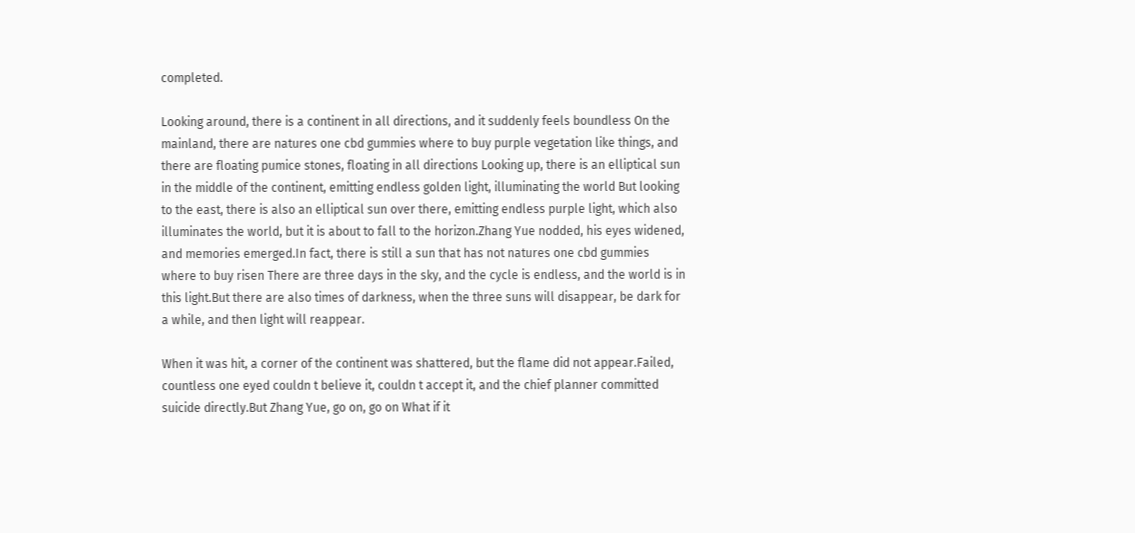completed.

Looking around, there is a continent in all directions, and it suddenly feels boundless On the mainland, there are natures one cbd gummies where to buy purple vegetation like things, and there are floating pumice stones, floating in all directions Looking up, there is an elliptical sun in the middle of the continent, emitting endless golden light, illuminating the world But looking to the east, there is also an elliptical sun over there, emitting endless purple light, which also illuminates the world, but it is about to fall to the horizon.Zhang Yue nodded, his eyes widened, and memories emerged.In fact, there is still a sun that has not natures one cbd gummies where to buy risen There are three days in the sky, and the cycle is endless, and the world is in this light.But there are also times of darkness, when the three suns will disappear, be dark for a while, and then light will reappear.

When it was hit, a corner of the continent was shattered, but the flame did not appear.Failed, countless one eyed couldn t believe it, couldn t accept it, and the chief planner committed suicide directly.But Zhang Yue, go on, go on What if it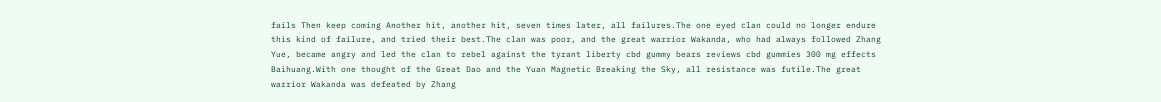fails Then keep coming Another hit, another hit, seven times later, all failures.The one eyed clan could no longer endure this kind of failure, and tried their best.The clan was poor, and the great warrior Wakanda, who had always followed Zhang Yue, became angry and led the clan to rebel against the tyrant liberty cbd gummy bears reviews cbd gummies 300 mg effects Baihuang.With one thought of the Great Dao and the Yuan Magnetic Breaking the Sky, all resistance was futile.The great warrior Wakanda was defeated by Zhang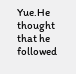Yue.He thought that he followed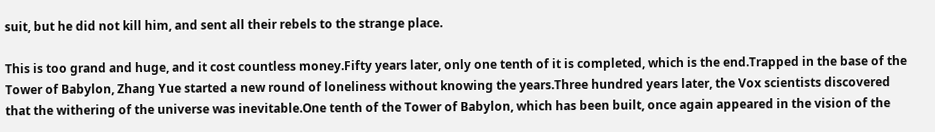suit, but he did not kill him, and sent all their rebels to the strange place.

This is too grand and huge, and it cost countless money.Fifty years later, only one tenth of it is completed, which is the end.Trapped in the base of the Tower of Babylon, Zhang Yue started a new round of loneliness without knowing the years.Three hundred years later, the Vox scientists discovered that the withering of the universe was inevitable.One tenth of the Tower of Babylon, which has been built, once again appeared in the vision of the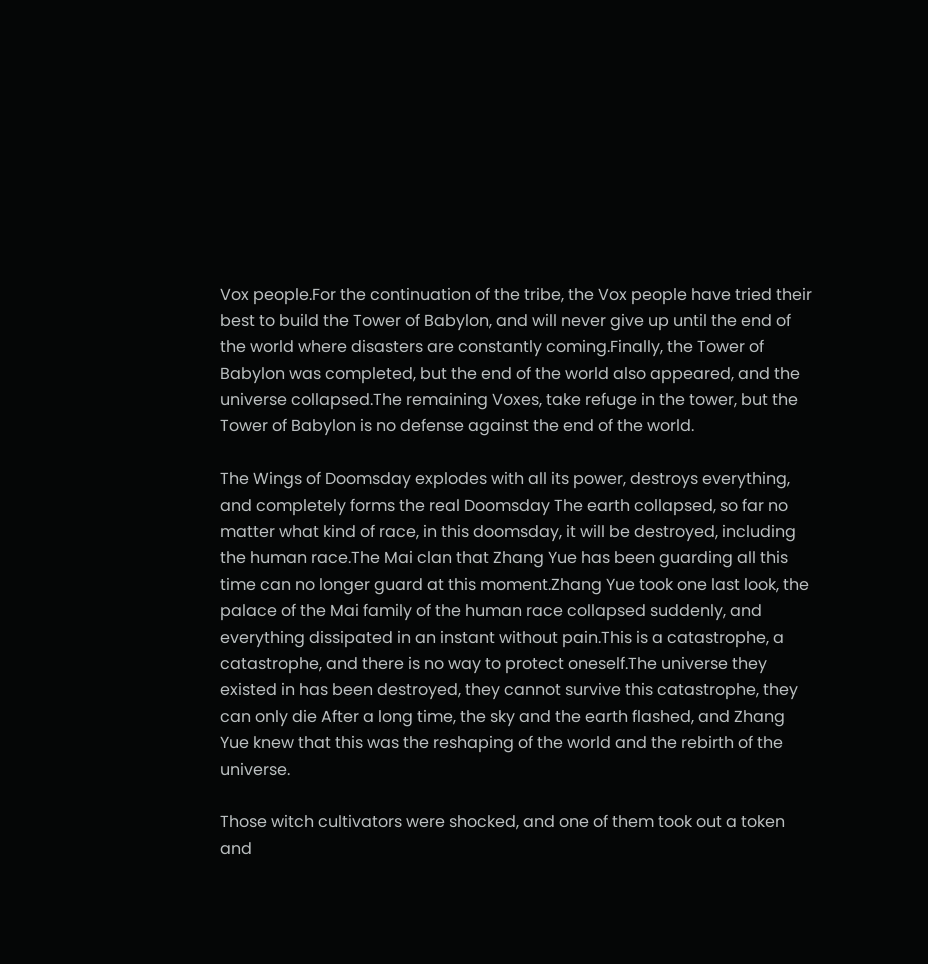Vox people.For the continuation of the tribe, the Vox people have tried their best to build the Tower of Babylon, and will never give up until the end of the world where disasters are constantly coming.Finally, the Tower of Babylon was completed, but the end of the world also appeared, and the universe collapsed.The remaining Voxes, take refuge in the tower, but the Tower of Babylon is no defense against the end of the world.

The Wings of Doomsday explodes with all its power, destroys everything, and completely forms the real Doomsday The earth collapsed, so far no matter what kind of race, in this doomsday, it will be destroyed, including the human race.The Mai clan that Zhang Yue has been guarding all this time can no longer guard at this moment.Zhang Yue took one last look, the palace of the Mai family of the human race collapsed suddenly, and everything dissipated in an instant without pain.This is a catastrophe, a catastrophe, and there is no way to protect oneself.The universe they existed in has been destroyed, they cannot survive this catastrophe, they can only die After a long time, the sky and the earth flashed, and Zhang Yue knew that this was the reshaping of the world and the rebirth of the universe.

Those witch cultivators were shocked, and one of them took out a token and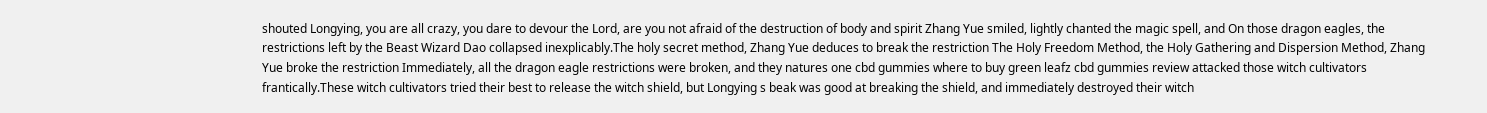shouted Longying, you are all crazy, you dare to devour the Lord, are you not afraid of the destruction of body and spirit Zhang Yue smiled, lightly chanted the magic spell, and On those dragon eagles, the restrictions left by the Beast Wizard Dao collapsed inexplicably.The holy secret method, Zhang Yue deduces to break the restriction The Holy Freedom Method, the Holy Gathering and Dispersion Method, Zhang Yue broke the restriction Immediately, all the dragon eagle restrictions were broken, and they natures one cbd gummies where to buy green leafz cbd gummies review attacked those witch cultivators frantically.These witch cultivators tried their best to release the witch shield, but Longying s beak was good at breaking the shield, and immediately destroyed their witch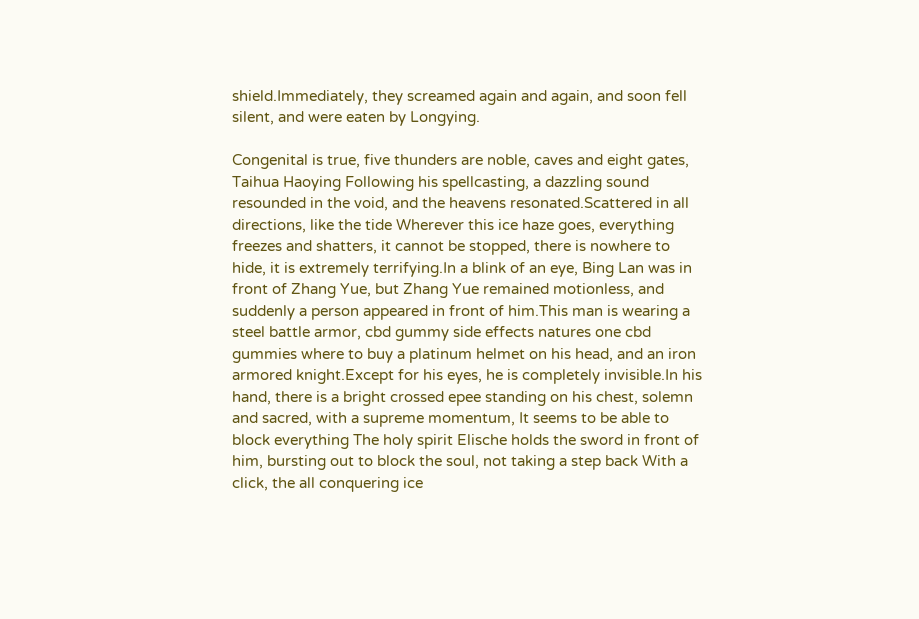shield.Immediately, they screamed again and again, and soon fell silent, and were eaten by Longying.

Congenital is true, five thunders are noble, caves and eight gates, Taihua Haoying Following his spellcasting, a dazzling sound resounded in the void, and the heavens resonated.Scattered in all directions, like the tide Wherever this ice haze goes, everything freezes and shatters, it cannot be stopped, there is nowhere to hide, it is extremely terrifying.In a blink of an eye, Bing Lan was in front of Zhang Yue, but Zhang Yue remained motionless, and suddenly a person appeared in front of him.This man is wearing a steel battle armor, cbd gummy side effects natures one cbd gummies where to buy a platinum helmet on his head, and an iron armored knight.Except for his eyes, he is completely invisible.In his hand, there is a bright crossed epee standing on his chest, solemn and sacred, with a supreme momentum, It seems to be able to block everything The holy spirit Elische holds the sword in front of him, bursting out to block the soul, not taking a step back With a click, the all conquering ice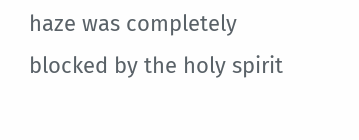haze was completely blocked by the holy spirit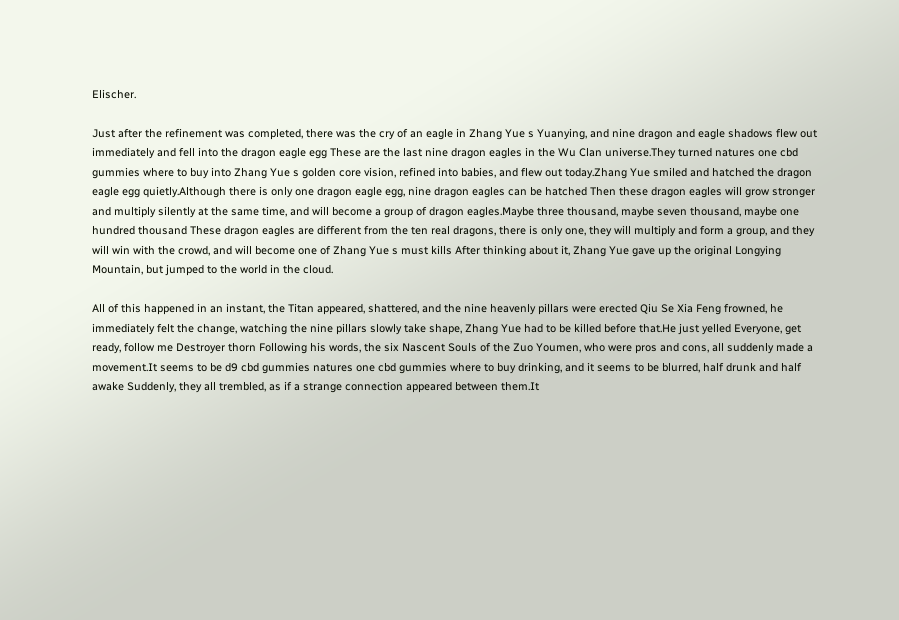Elischer.

Just after the refinement was completed, there was the cry of an eagle in Zhang Yue s Yuanying, and nine dragon and eagle shadows flew out immediately and fell into the dragon eagle egg These are the last nine dragon eagles in the Wu Clan universe.They turned natures one cbd gummies where to buy into Zhang Yue s golden core vision, refined into babies, and flew out today.Zhang Yue smiled and hatched the dragon eagle egg quietly.Although there is only one dragon eagle egg, nine dragon eagles can be hatched Then these dragon eagles will grow stronger and multiply silently at the same time, and will become a group of dragon eagles.Maybe three thousand, maybe seven thousand, maybe one hundred thousand These dragon eagles are different from the ten real dragons, there is only one, they will multiply and form a group, and they will win with the crowd, and will become one of Zhang Yue s must kills After thinking about it, Zhang Yue gave up the original Longying Mountain, but jumped to the world in the cloud.

All of this happened in an instant, the Titan appeared, shattered, and the nine heavenly pillars were erected Qiu Se Xia Feng frowned, he immediately felt the change, watching the nine pillars slowly take shape, Zhang Yue had to be killed before that.He just yelled Everyone, get ready, follow me Destroyer thorn Following his words, the six Nascent Souls of the Zuo Youmen, who were pros and cons, all suddenly made a movement.It seems to be d9 cbd gummies natures one cbd gummies where to buy drinking, and it seems to be blurred, half drunk and half awake Suddenly, they all trembled, as if a strange connection appeared between them.It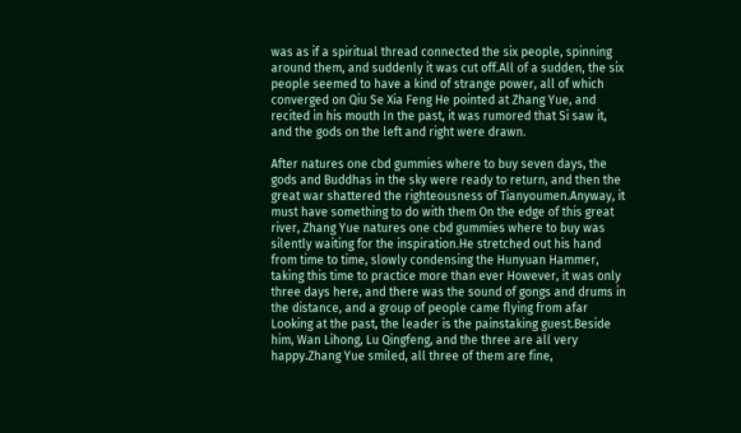was as if a spiritual thread connected the six people, spinning around them, and suddenly it was cut off.All of a sudden, the six people seemed to have a kind of strange power, all of which converged on Qiu Se Xia Feng He pointed at Zhang Yue, and recited in his mouth In the past, it was rumored that Si saw it, and the gods on the left and right were drawn.

After natures one cbd gummies where to buy seven days, the gods and Buddhas in the sky were ready to return, and then the great war shattered the righteousness of Tianyoumen.Anyway, it must have something to do with them On the edge of this great river, Zhang Yue natures one cbd gummies where to buy was silently waiting for the inspiration.He stretched out his hand from time to time, slowly condensing the Hunyuan Hammer, taking this time to practice more than ever However, it was only three days here, and there was the sound of gongs and drums in the distance, and a group of people came flying from afar Looking at the past, the leader is the painstaking guest.Beside him, Wan Lihong, Lu Qingfeng, and the three are all very happy.Zhang Yue smiled, all three of them are fine,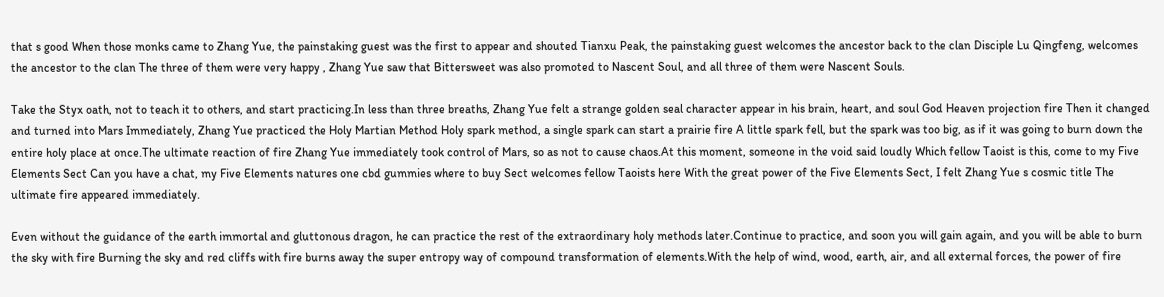that s good When those monks came to Zhang Yue, the painstaking guest was the first to appear and shouted Tianxu Peak, the painstaking guest welcomes the ancestor back to the clan Disciple Lu Qingfeng, welcomes the ancestor to the clan The three of them were very happy , Zhang Yue saw that Bittersweet was also promoted to Nascent Soul, and all three of them were Nascent Souls.

Take the Styx oath, not to teach it to others, and start practicing.In less than three breaths, Zhang Yue felt a strange golden seal character appear in his brain, heart, and soul God Heaven projection fire Then it changed and turned into Mars Immediately, Zhang Yue practiced the Holy Martian Method Holy spark method, a single spark can start a prairie fire A little spark fell, but the spark was too big, as if it was going to burn down the entire holy place at once.The ultimate reaction of fire Zhang Yue immediately took control of Mars, so as not to cause chaos.At this moment, someone in the void said loudly Which fellow Taoist is this, come to my Five Elements Sect Can you have a chat, my Five Elements natures one cbd gummies where to buy Sect welcomes fellow Taoists here With the great power of the Five Elements Sect, I felt Zhang Yue s cosmic title The ultimate fire appeared immediately.

Even without the guidance of the earth immortal and gluttonous dragon, he can practice the rest of the extraordinary holy methods later.Continue to practice, and soon you will gain again, and you will be able to burn the sky with fire Burning the sky and red cliffs with fire burns away the super entropy way of compound transformation of elements.With the help of wind, wood, earth, air, and all external forces, the power of fire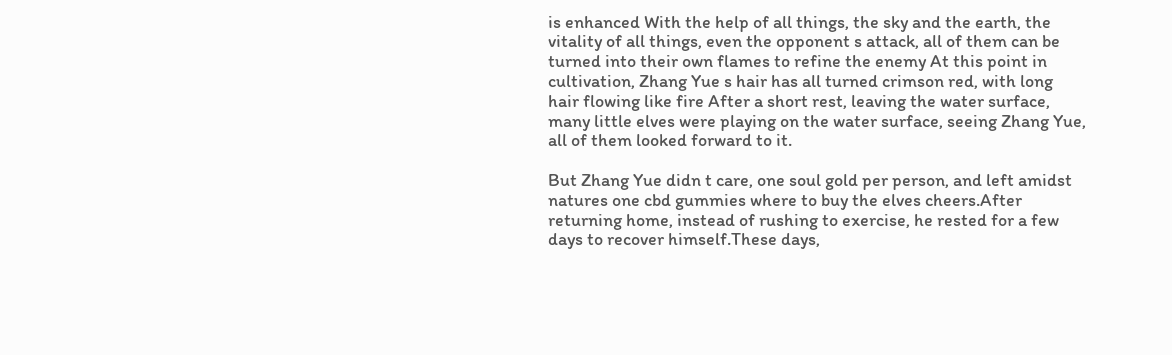is enhanced With the help of all things, the sky and the earth, the vitality of all things, even the opponent s attack, all of them can be turned into their own flames to refine the enemy At this point in cultivation, Zhang Yue s hair has all turned crimson red, with long hair flowing like fire After a short rest, leaving the water surface, many little elves were playing on the water surface, seeing Zhang Yue, all of them looked forward to it.

But Zhang Yue didn t care, one soul gold per person, and left amidst natures one cbd gummies where to buy the elves cheers.After returning home, instead of rushing to exercise, he rested for a few days to recover himself.These days,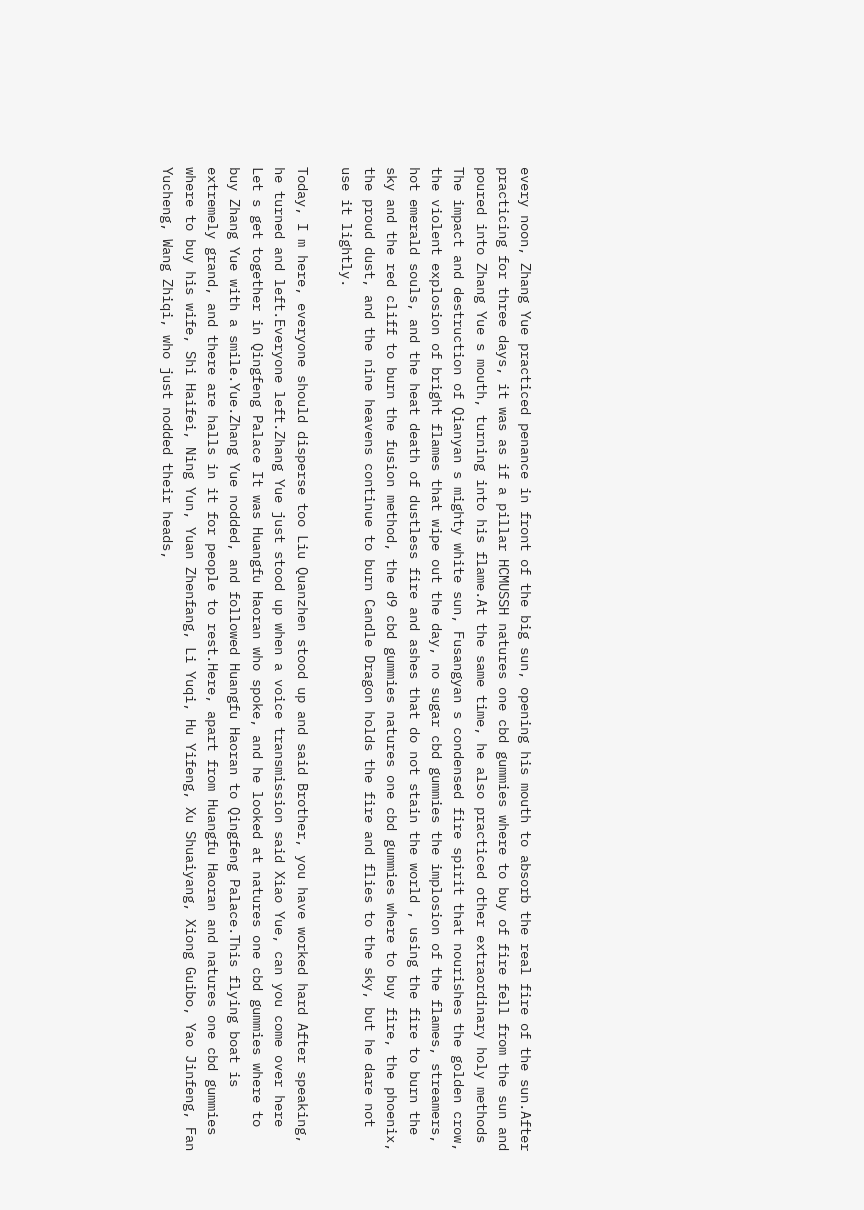every noon, Zhang Yue practiced penance in front of the big sun, opening his mouth to absorb the real fire of the sun.After practicing for three days, it was as if a pillar HCMUSSH natures one cbd gummies where to buy of fire fell from the sun and poured into Zhang Yue s mouth, turning into his flame.At the same time, he also practiced other extraordinary holy methods The impact and destruction of Qianyan s mighty white sun, Fusangyan s condensed fire spirit that nourishes the golden crow, the violent explosion of bright flames that wipe out the day, no sugar cbd gummies the implosion of the flames, streamers, hot emerald souls, and the heat death of dustless fire and ashes that do not stain the world , using the fire to burn the sky and the red cliff to burn the fusion method, the d9 cbd gummies natures one cbd gummies where to buy fire, the phoenix, the proud dust, and the nine heavens continue to burn Candle Dragon holds the fire and flies to the sky, but he dare not use it lightly.

Today, I m here, everyone should disperse too Liu Quanzhen stood up and said Brother, you have worked hard After speaking, he turned and left.Everyone left.Zhang Yue just stood up when a voice transmission said Xiao Yue, can you come over here Let s get together in Qingfeng Palace It was Huangfu Haoran who spoke, and he looked at natures one cbd gummies where to buy Zhang Yue with a smile.Yue.Zhang Yue nodded, and followed Huangfu Haoran to Qingfeng Palace.This flying boat is extremely grand, and there are halls in it for people to rest.Here, apart from Huangfu Haoran and natures one cbd gummies where to buy his wife, Shi Haifei, Ning Yun, Yuan Zhenfang, Li Yuqi, Hu Yifeng, Xu Shuaiyang, Xiong Guibo, Yao Jinfeng, Fan Yucheng, Wang Zhiqi, who just nodded their heads,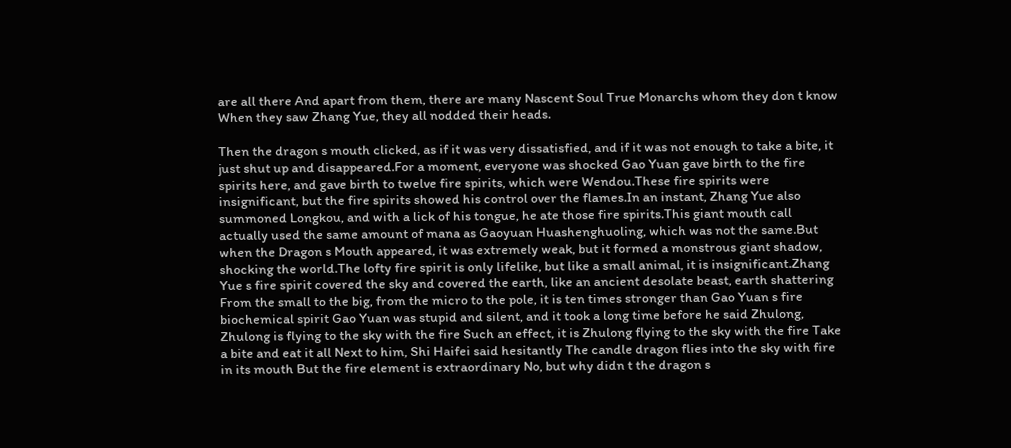are all there And apart from them, there are many Nascent Soul True Monarchs whom they don t know When they saw Zhang Yue, they all nodded their heads.

Then the dragon s mouth clicked, as if it was very dissatisfied, and if it was not enough to take a bite, it just shut up and disappeared.For a moment, everyone was shocked Gao Yuan gave birth to the fire spirits here, and gave birth to twelve fire spirits, which were Wendou.These fire spirits were insignificant, but the fire spirits showed his control over the flames.In an instant, Zhang Yue also summoned Longkou, and with a lick of his tongue, he ate those fire spirits.This giant mouth call actually used the same amount of mana as Gaoyuan Huashenghuoling, which was not the same.But when the Dragon s Mouth appeared, it was extremely weak, but it formed a monstrous giant shadow, shocking the world.The lofty fire spirit is only lifelike, but like a small animal, it is insignificant.Zhang Yue s fire spirit covered the sky and covered the earth, like an ancient desolate beast, earth shattering From the small to the big, from the micro to the pole, it is ten times stronger than Gao Yuan s fire biochemical spirit Gao Yuan was stupid and silent, and it took a long time before he said Zhulong, Zhulong is flying to the sky with the fire Such an effect, it is Zhulong flying to the sky with the fire Take a bite and eat it all Next to him, Shi Haifei said hesitantly The candle dragon flies into the sky with fire in its mouth But the fire element is extraordinary No, but why didn t the dragon s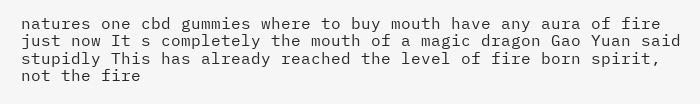natures one cbd gummies where to buy mouth have any aura of fire just now It s completely the mouth of a magic dragon Gao Yuan said stupidly This has already reached the level of fire born spirit, not the fire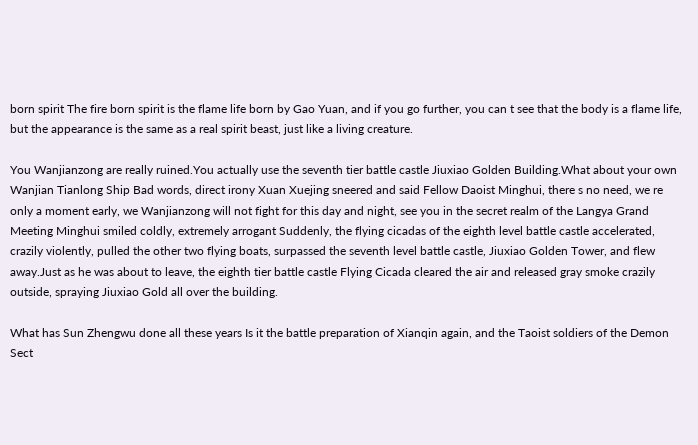born spirit The fire born spirit is the flame life born by Gao Yuan, and if you go further, you can t see that the body is a flame life, but the appearance is the same as a real spirit beast, just like a living creature.

You Wanjianzong are really ruined.You actually use the seventh tier battle castle Jiuxiao Golden Building.What about your own Wanjian Tianlong Ship Bad words, direct irony Xuan Xuejing sneered and said Fellow Daoist Minghui, there s no need, we re only a moment early, we Wanjianzong will not fight for this day and night, see you in the secret realm of the Langya Grand Meeting Minghui smiled coldly, extremely arrogant Suddenly, the flying cicadas of the eighth level battle castle accelerated, crazily violently, pulled the other two flying boats, surpassed the seventh level battle castle, Jiuxiao Golden Tower, and flew away.Just as he was about to leave, the eighth tier battle castle Flying Cicada cleared the air and released gray smoke crazily outside, spraying Jiuxiao Gold all over the building.

What has Sun Zhengwu done all these years Is it the battle preparation of Xianqin again, and the Taoist soldiers of the Demon Sect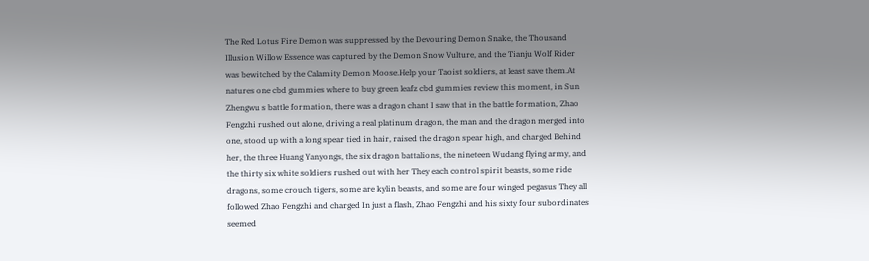The Red Lotus Fire Demon was suppressed by the Devouring Demon Snake, the Thousand Illusion Willow Essence was captured by the Demon Snow Vulture, and the Tianju Wolf Rider was bewitched by the Calamity Demon Moose.Help your Taoist soldiers, at least save them.At natures one cbd gummies where to buy green leafz cbd gummies review this moment, in Sun Zhengwu s battle formation, there was a dragon chant I saw that in the battle formation, Zhao Fengzhi rushed out alone, driving a real platinum dragon, the man and the dragon merged into one, stood up with a long spear tied in hair, raised the dragon spear high, and charged Behind her, the three Huang Yanyongs, the six dragon battalions, the nineteen Wudang flying army, and the thirty six white soldiers rushed out with her They each control spirit beasts, some ride dragons, some crouch tigers, some are kylin beasts, and some are four winged pegasus They all followed Zhao Fengzhi and charged In just a flash, Zhao Fengzhi and his sixty four subordinates seemed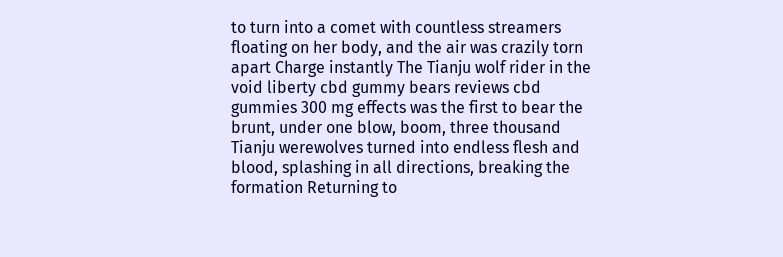to turn into a comet with countless streamers floating on her body, and the air was crazily torn apart Charge instantly The Tianju wolf rider in the void liberty cbd gummy bears reviews cbd gummies 300 mg effects was the first to bear the brunt, under one blow, boom, three thousand Tianju werewolves turned into endless flesh and blood, splashing in all directions, breaking the formation Returning to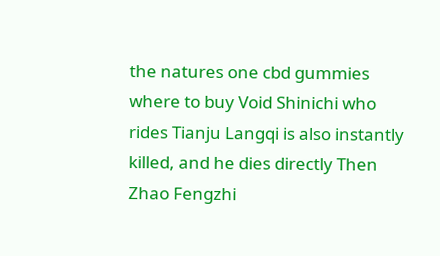the natures one cbd gummies where to buy Void Shinichi who rides Tianju Langqi is also instantly killed, and he dies directly Then Zhao Fengzhi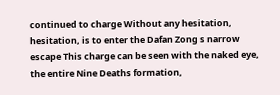continued to charge Without any hesitation, hesitation, is to enter the Dafan Zong s narrow escape This charge can be seen with the naked eye, the entire Nine Deaths formation,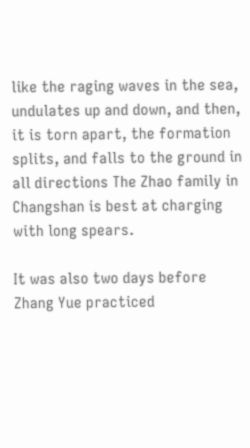like the raging waves in the sea, undulates up and down, and then, it is torn apart, the formation splits, and falls to the ground in all directions The Zhao family in Changshan is best at charging with long spears.

It was also two days before Zhang Yue practiced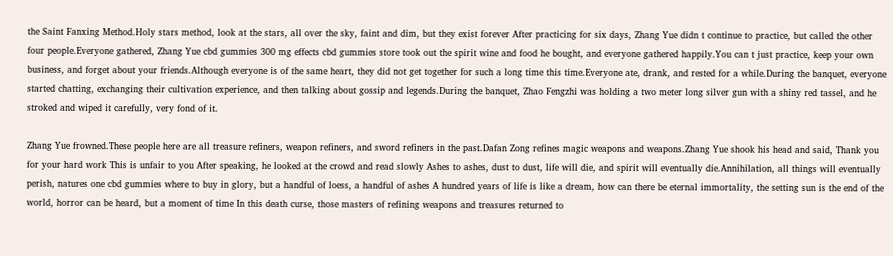the Saint Fanxing Method.Holy stars method, look at the stars, all over the sky, faint and dim, but they exist forever After practicing for six days, Zhang Yue didn t continue to practice, but called the other four people.Everyone gathered, Zhang Yue cbd gummies 300 mg effects cbd gummies store took out the spirit wine and food he bought, and everyone gathered happily.You can t just practice, keep your own business, and forget about your friends.Although everyone is of the same heart, they did not get together for such a long time this time.Everyone ate, drank, and rested for a while.During the banquet, everyone started chatting, exchanging their cultivation experience, and then talking about gossip and legends.During the banquet, Zhao Fengzhi was holding a two meter long silver gun with a shiny red tassel, and he stroked and wiped it carefully, very fond of it.

Zhang Yue frowned.These people here are all treasure refiners, weapon refiners, and sword refiners in the past.Dafan Zong refines magic weapons and weapons.Zhang Yue shook his head and said, Thank you for your hard work This is unfair to you After speaking, he looked at the crowd and read slowly Ashes to ashes, dust to dust, life will die, and spirit will eventually die.Annihilation, all things will eventually perish, natures one cbd gummies where to buy in glory, but a handful of loess, a handful of ashes A hundred years of life is like a dream, how can there be eternal immortality, the setting sun is the end of the world, horror can be heard, but a moment of time In this death curse, those masters of refining weapons and treasures returned to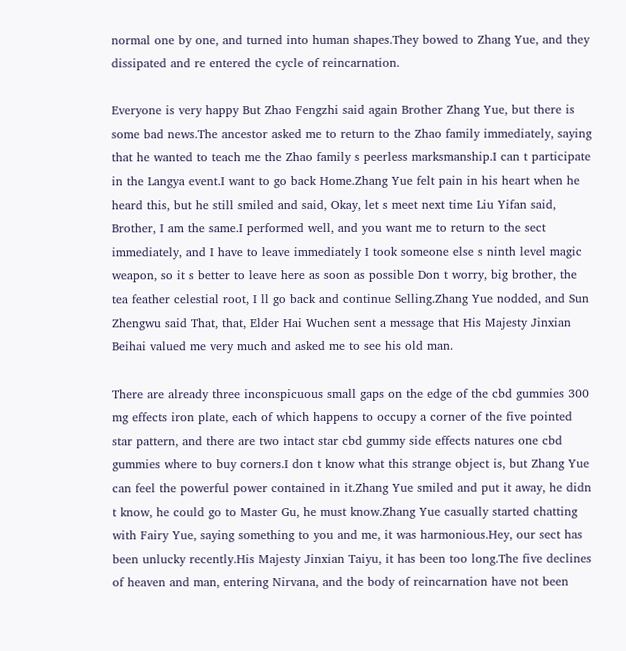normal one by one, and turned into human shapes.They bowed to Zhang Yue, and they dissipated and re entered the cycle of reincarnation.

Everyone is very happy But Zhao Fengzhi said again Brother Zhang Yue, but there is some bad news.The ancestor asked me to return to the Zhao family immediately, saying that he wanted to teach me the Zhao family s peerless marksmanship.I can t participate in the Langya event.I want to go back Home.Zhang Yue felt pain in his heart when he heard this, but he still smiled and said, Okay, let s meet next time Liu Yifan said, Brother, I am the same.I performed well, and you want me to return to the sect immediately, and I have to leave immediately I took someone else s ninth level magic weapon, so it s better to leave here as soon as possible Don t worry, big brother, the tea feather celestial root, I ll go back and continue Selling.Zhang Yue nodded, and Sun Zhengwu said That, that, Elder Hai Wuchen sent a message that His Majesty Jinxian Beihai valued me very much and asked me to see his old man.

There are already three inconspicuous small gaps on the edge of the cbd gummies 300 mg effects iron plate, each of which happens to occupy a corner of the five pointed star pattern, and there are two intact star cbd gummy side effects natures one cbd gummies where to buy corners.I don t know what this strange object is, but Zhang Yue can feel the powerful power contained in it.Zhang Yue smiled and put it away, he didn t know, he could go to Master Gu, he must know.Zhang Yue casually started chatting with Fairy Yue, saying something to you and me, it was harmonious.Hey, our sect has been unlucky recently.His Majesty Jinxian Taiyu, it has been too long.The five declines of heaven and man, entering Nirvana, and the body of reincarnation have not been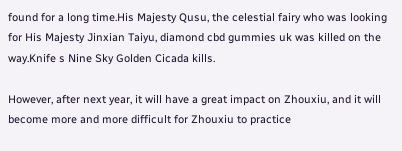found for a long time.His Majesty Qusu, the celestial fairy who was looking for His Majesty Jinxian Taiyu, diamond cbd gummies uk was killed on the way.Knife s Nine Sky Golden Cicada kills.

However, after next year, it will have a great impact on Zhouxiu, and it will become more and more difficult for Zhouxiu to practice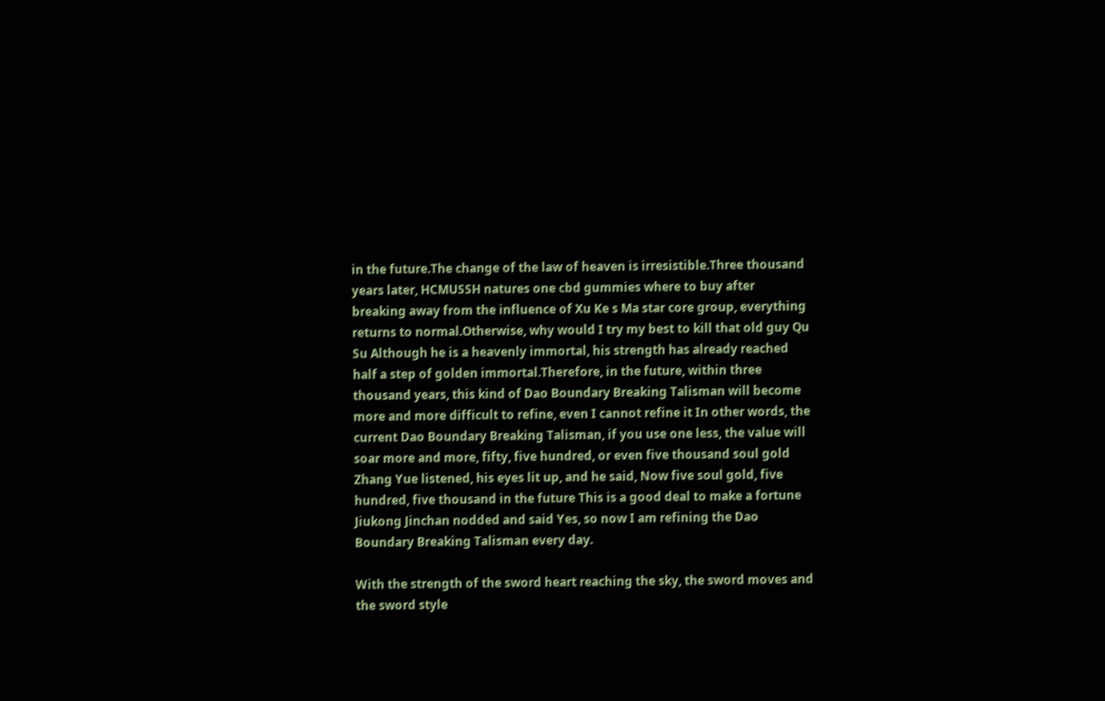in the future.The change of the law of heaven is irresistible.Three thousand years later, HCMUSSH natures one cbd gummies where to buy after breaking away from the influence of Xu Ke s Ma star core group, everything returns to normal.Otherwise, why would I try my best to kill that old guy Qu Su Although he is a heavenly immortal, his strength has already reached half a step of golden immortal.Therefore, in the future, within three thousand years, this kind of Dao Boundary Breaking Talisman will become more and more difficult to refine, even I cannot refine it In other words, the current Dao Boundary Breaking Talisman, if you use one less, the value will soar more and more, fifty, five hundred, or even five thousand soul gold Zhang Yue listened, his eyes lit up, and he said, Now five soul gold, five hundred, five thousand in the future This is a good deal to make a fortune Jiukong Jinchan nodded and said Yes, so now I am refining the Dao Boundary Breaking Talisman every day.

With the strength of the sword heart reaching the sky, the sword moves and the sword style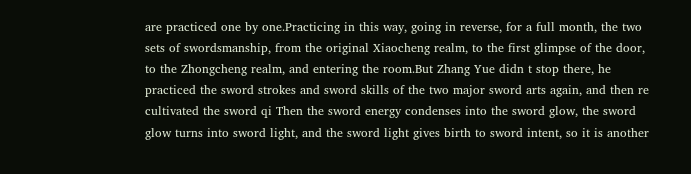are practiced one by one.Practicing in this way, going in reverse, for a full month, the two sets of swordsmanship, from the original Xiaocheng realm, to the first glimpse of the door, to the Zhongcheng realm, and entering the room.But Zhang Yue didn t stop there, he practiced the sword strokes and sword skills of the two major sword arts again, and then re cultivated the sword qi Then the sword energy condenses into the sword glow, the sword glow turns into sword light, and the sword light gives birth to sword intent, so it is another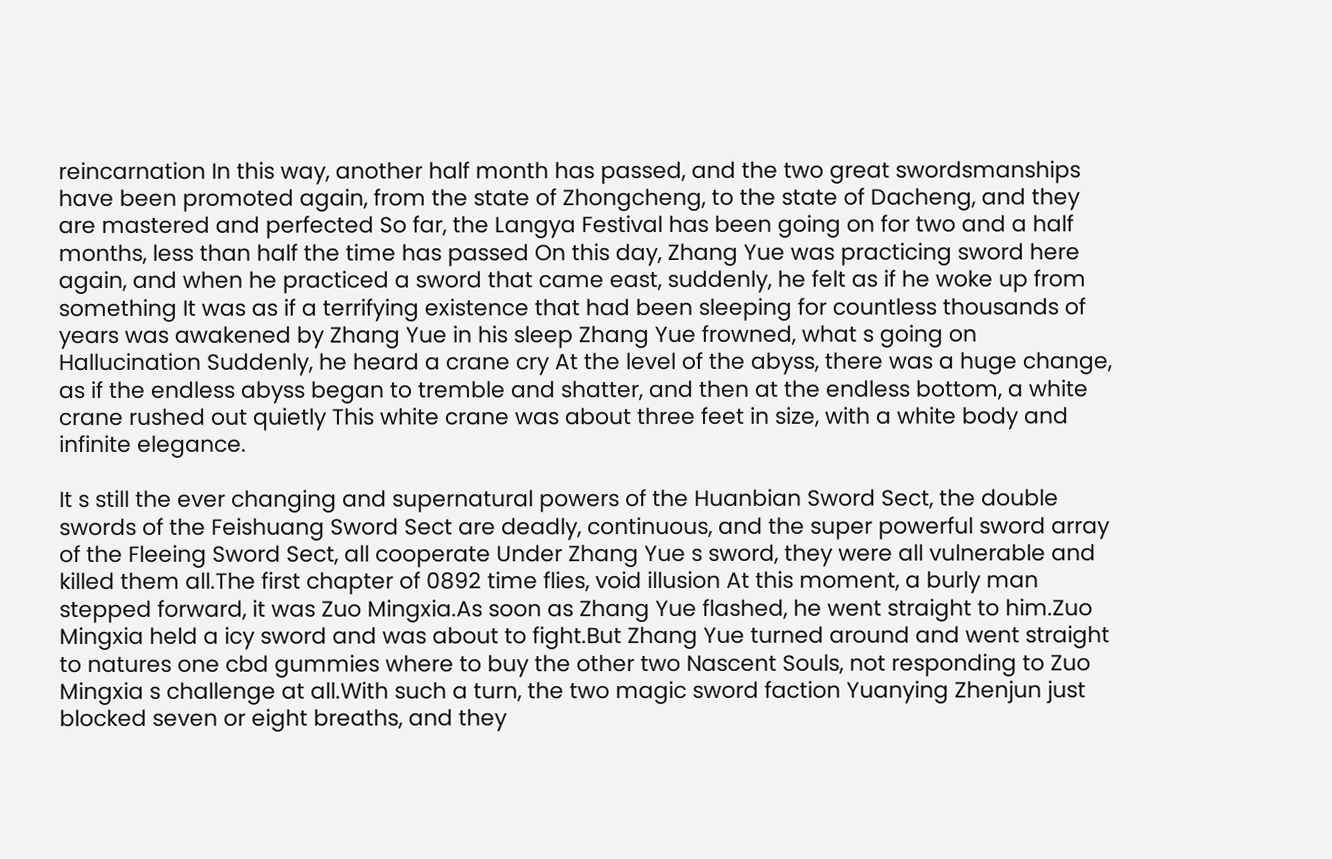reincarnation In this way, another half month has passed, and the two great swordsmanships have been promoted again, from the state of Zhongcheng, to the state of Dacheng, and they are mastered and perfected So far, the Langya Festival has been going on for two and a half months, less than half the time has passed On this day, Zhang Yue was practicing sword here again, and when he practiced a sword that came east, suddenly, he felt as if he woke up from something It was as if a terrifying existence that had been sleeping for countless thousands of years was awakened by Zhang Yue in his sleep Zhang Yue frowned, what s going on Hallucination Suddenly, he heard a crane cry At the level of the abyss, there was a huge change, as if the endless abyss began to tremble and shatter, and then at the endless bottom, a white crane rushed out quietly This white crane was about three feet in size, with a white body and infinite elegance.

It s still the ever changing and supernatural powers of the Huanbian Sword Sect, the double swords of the Feishuang Sword Sect are deadly, continuous, and the super powerful sword array of the Fleeing Sword Sect, all cooperate Under Zhang Yue s sword, they were all vulnerable and killed them all.The first chapter of 0892 time flies, void illusion At this moment, a burly man stepped forward, it was Zuo Mingxia.As soon as Zhang Yue flashed, he went straight to him.Zuo Mingxia held a icy sword and was about to fight.But Zhang Yue turned around and went straight to natures one cbd gummies where to buy the other two Nascent Souls, not responding to Zuo Mingxia s challenge at all.With such a turn, the two magic sword faction Yuanying Zhenjun just blocked seven or eight breaths, and they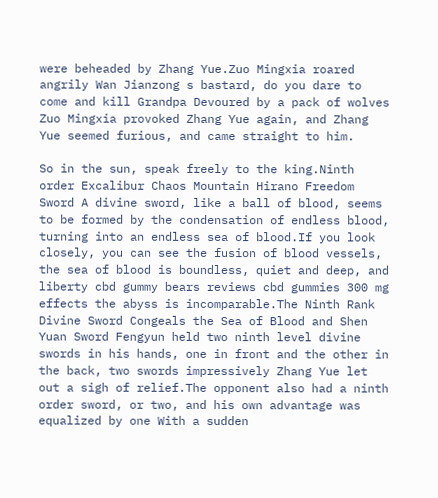were beheaded by Zhang Yue.Zuo Mingxia roared angrily Wan Jianzong s bastard, do you dare to come and kill Grandpa Devoured by a pack of wolves Zuo Mingxia provoked Zhang Yue again, and Zhang Yue seemed furious, and came straight to him.

So in the sun, speak freely to the king.Ninth order Excalibur Chaos Mountain Hirano Freedom Sword A divine sword, like a ball of blood, seems to be formed by the condensation of endless blood, turning into an endless sea of blood.If you look closely, you can see the fusion of blood vessels, the sea of blood is boundless, quiet and deep, and liberty cbd gummy bears reviews cbd gummies 300 mg effects the abyss is incomparable.The Ninth Rank Divine Sword Congeals the Sea of Blood and Shen Yuan Sword Fengyun held two ninth level divine swords in his hands, one in front and the other in the back, two swords impressively Zhang Yue let out a sigh of relief.The opponent also had a ninth order sword, or two, and his own advantage was equalized by one With a sudden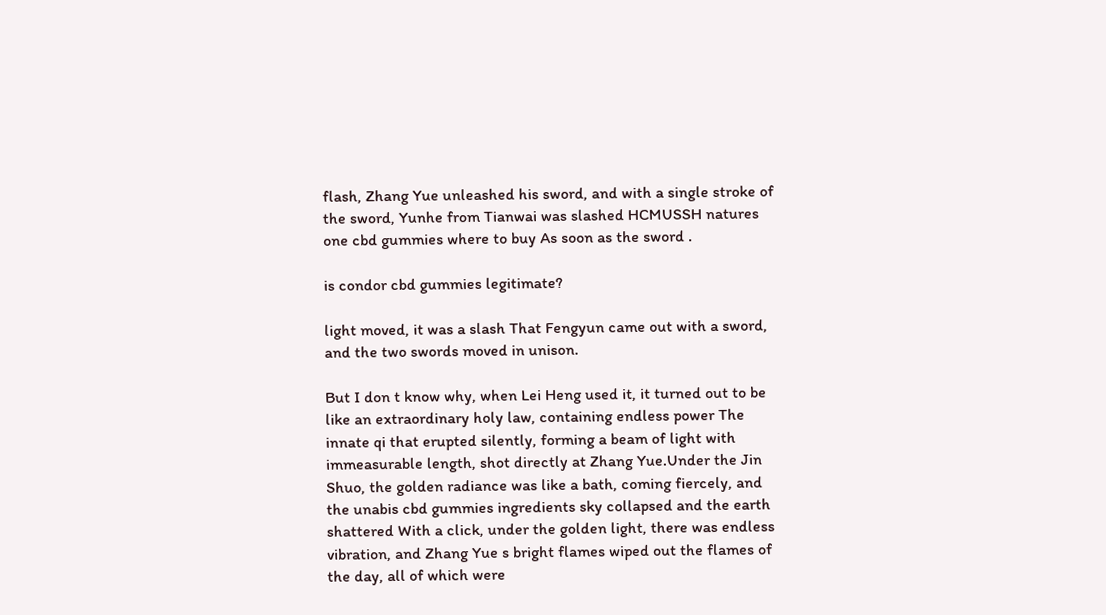flash, Zhang Yue unleashed his sword, and with a single stroke of the sword, Yunhe from Tianwai was slashed HCMUSSH natures one cbd gummies where to buy As soon as the sword .

is condor cbd gummies legitimate?

light moved, it was a slash That Fengyun came out with a sword, and the two swords moved in unison.

But I don t know why, when Lei Heng used it, it turned out to be like an extraordinary holy law, containing endless power The innate qi that erupted silently, forming a beam of light with immeasurable length, shot directly at Zhang Yue.Under the Jin Shuo, the golden radiance was like a bath, coming fiercely, and the unabis cbd gummies ingredients sky collapsed and the earth shattered With a click, under the golden light, there was endless vibration, and Zhang Yue s bright flames wiped out the flames of the day, all of which were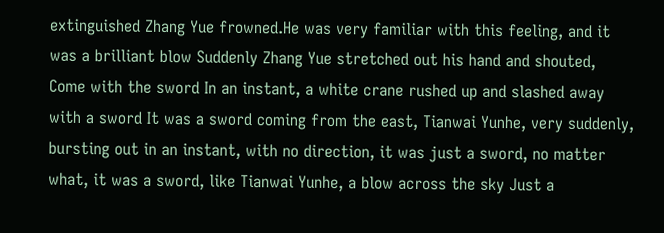extinguished Zhang Yue frowned.He was very familiar with this feeling, and it was a brilliant blow Suddenly Zhang Yue stretched out his hand and shouted, Come with the sword In an instant, a white crane rushed up and slashed away with a sword It was a sword coming from the east, Tianwai Yunhe, very suddenly, bursting out in an instant, with no direction, it was just a sword, no matter what, it was a sword, like Tianwai Yunhe, a blow across the sky Just a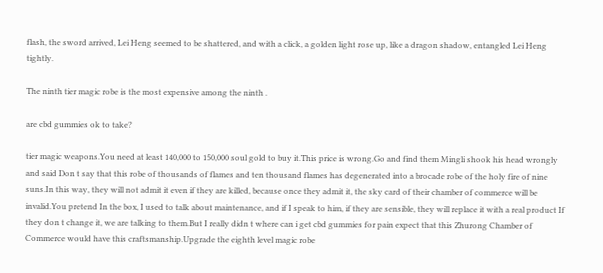flash, the sword arrived, Lei Heng seemed to be shattered, and with a click, a golden light rose up, like a dragon shadow, entangled Lei Heng tightly.

The ninth tier magic robe is the most expensive among the ninth .

are cbd gummies ok to take?

tier magic weapons.You need at least 140,000 to 150,000 soul gold to buy it.This price is wrong.Go and find them Mingli shook his head wrongly and said Don t say that this robe of thousands of flames and ten thousand flames has degenerated into a brocade robe of the holy fire of nine suns.In this way, they will not admit it even if they are killed, because once they admit it, the sky card of their chamber of commerce will be invalid.You pretend In the box, I used to talk about maintenance, and if I speak to him, if they are sensible, they will replace it with a real product If they don t change it, we are talking to them.But I really didn t where can i get cbd gummies for pain expect that this Zhurong Chamber of Commerce would have this craftsmanship.Upgrade the eighth level magic robe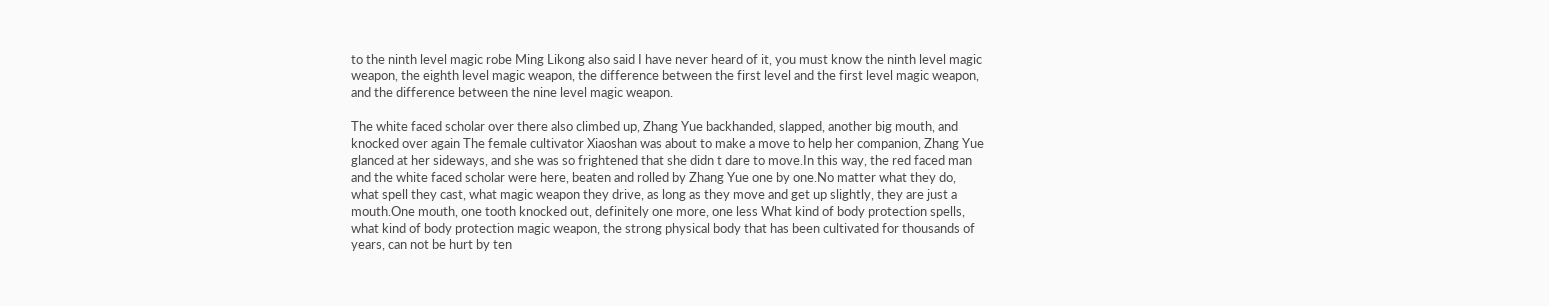to the ninth level magic robe Ming Likong also said I have never heard of it, you must know the ninth level magic weapon, the eighth level magic weapon, the difference between the first level and the first level magic weapon, and the difference between the nine level magic weapon.

The white faced scholar over there also climbed up, Zhang Yue backhanded, slapped, another big mouth, and knocked over again The female cultivator Xiaoshan was about to make a move to help her companion, Zhang Yue glanced at her sideways, and she was so frightened that she didn t dare to move.In this way, the red faced man and the white faced scholar were here, beaten and rolled by Zhang Yue one by one.No matter what they do, what spell they cast, what magic weapon they drive, as long as they move and get up slightly, they are just a mouth.One mouth, one tooth knocked out, definitely one more, one less What kind of body protection spells, what kind of body protection magic weapon, the strong physical body that has been cultivated for thousands of years, can not be hurt by ten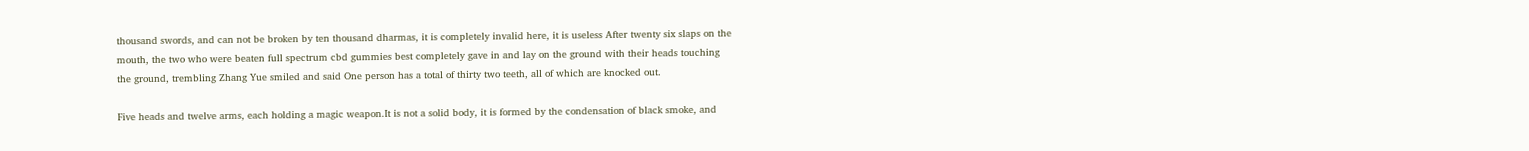thousand swords, and can not be broken by ten thousand dharmas, it is completely invalid here, it is useless After twenty six slaps on the mouth, the two who were beaten full spectrum cbd gummies best completely gave in and lay on the ground with their heads touching the ground, trembling Zhang Yue smiled and said One person has a total of thirty two teeth, all of which are knocked out.

Five heads and twelve arms, each holding a magic weapon.It is not a solid body, it is formed by the condensation of black smoke, and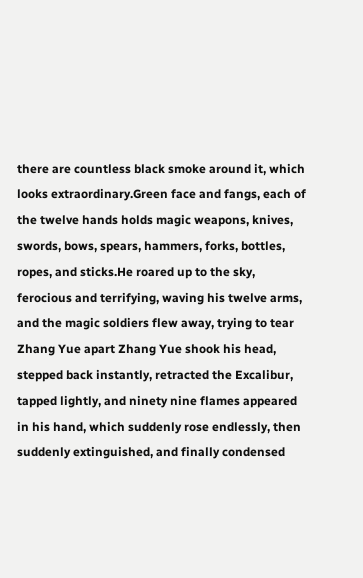there are countless black smoke around it, which looks extraordinary.Green face and fangs, each of the twelve hands holds magic weapons, knives, swords, bows, spears, hammers, forks, bottles, ropes, and sticks.He roared up to the sky, ferocious and terrifying, waving his twelve arms, and the magic soldiers flew away, trying to tear Zhang Yue apart Zhang Yue shook his head, stepped back instantly, retracted the Excalibur, tapped lightly, and ninety nine flames appeared in his hand, which suddenly rose endlessly, then suddenly extinguished, and finally condensed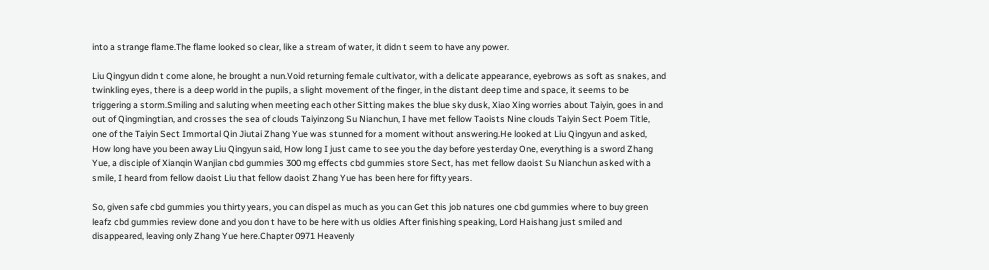into a strange flame.The flame looked so clear, like a stream of water, it didn t seem to have any power.

Liu Qingyun didn t come alone, he brought a nun.Void returning female cultivator, with a delicate appearance, eyebrows as soft as snakes, and twinkling eyes, there is a deep world in the pupils, a slight movement of the finger, in the distant deep time and space, it seems to be triggering a storm.Smiling and saluting when meeting each other Sitting makes the blue sky dusk, Xiao Xing worries about Taiyin, goes in and out of Qingmingtian, and crosses the sea of clouds Taiyinzong Su Nianchun, I have met fellow Taoists Nine clouds Taiyin Sect Poem Title, one of the Taiyin Sect Immortal Qin Jiutai Zhang Yue was stunned for a moment without answering.He looked at Liu Qingyun and asked, How long have you been away Liu Qingyun said, How long I just came to see you the day before yesterday One, everything is a sword Zhang Yue, a disciple of Xianqin Wanjian cbd gummies 300 mg effects cbd gummies store Sect, has met fellow daoist Su Nianchun asked with a smile, I heard from fellow daoist Liu that fellow daoist Zhang Yue has been here for fifty years.

So, given safe cbd gummies you thirty years, you can dispel as much as you can Get this job natures one cbd gummies where to buy green leafz cbd gummies review done and you don t have to be here with us oldies After finishing speaking, Lord Haishang just smiled and disappeared, leaving only Zhang Yue here.Chapter 0971 Heavenly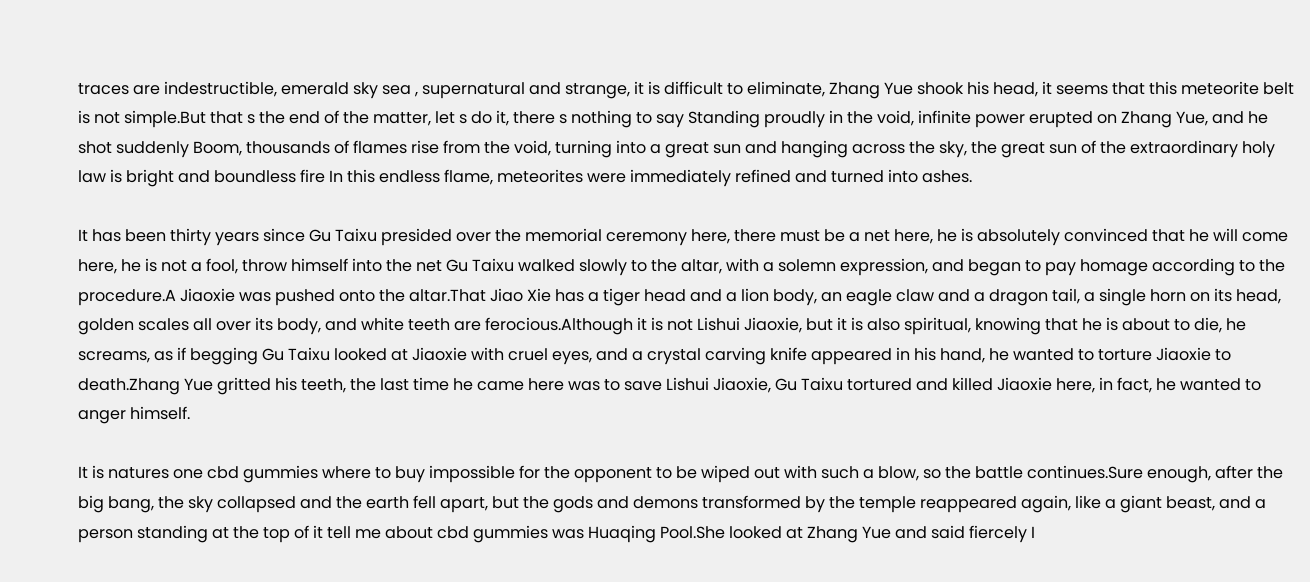traces are indestructible, emerald sky sea , supernatural and strange, it is difficult to eliminate, Zhang Yue shook his head, it seems that this meteorite belt is not simple.But that s the end of the matter, let s do it, there s nothing to say Standing proudly in the void, infinite power erupted on Zhang Yue, and he shot suddenly Boom, thousands of flames rise from the void, turning into a great sun and hanging across the sky, the great sun of the extraordinary holy law is bright and boundless fire In this endless flame, meteorites were immediately refined and turned into ashes.

It has been thirty years since Gu Taixu presided over the memorial ceremony here, there must be a net here, he is absolutely convinced that he will come here, he is not a fool, throw himself into the net Gu Taixu walked slowly to the altar, with a solemn expression, and began to pay homage according to the procedure.A Jiaoxie was pushed onto the altar.That Jiao Xie has a tiger head and a lion body, an eagle claw and a dragon tail, a single horn on its head, golden scales all over its body, and white teeth are ferocious.Although it is not Lishui Jiaoxie, but it is also spiritual, knowing that he is about to die, he screams, as if begging Gu Taixu looked at Jiaoxie with cruel eyes, and a crystal carving knife appeared in his hand, he wanted to torture Jiaoxie to death.Zhang Yue gritted his teeth, the last time he came here was to save Lishui Jiaoxie, Gu Taixu tortured and killed Jiaoxie here, in fact, he wanted to anger himself.

It is natures one cbd gummies where to buy impossible for the opponent to be wiped out with such a blow, so the battle continues.Sure enough, after the big bang, the sky collapsed and the earth fell apart, but the gods and demons transformed by the temple reappeared again, like a giant beast, and a person standing at the top of it tell me about cbd gummies was Huaqing Pool.She looked at Zhang Yue and said fiercely I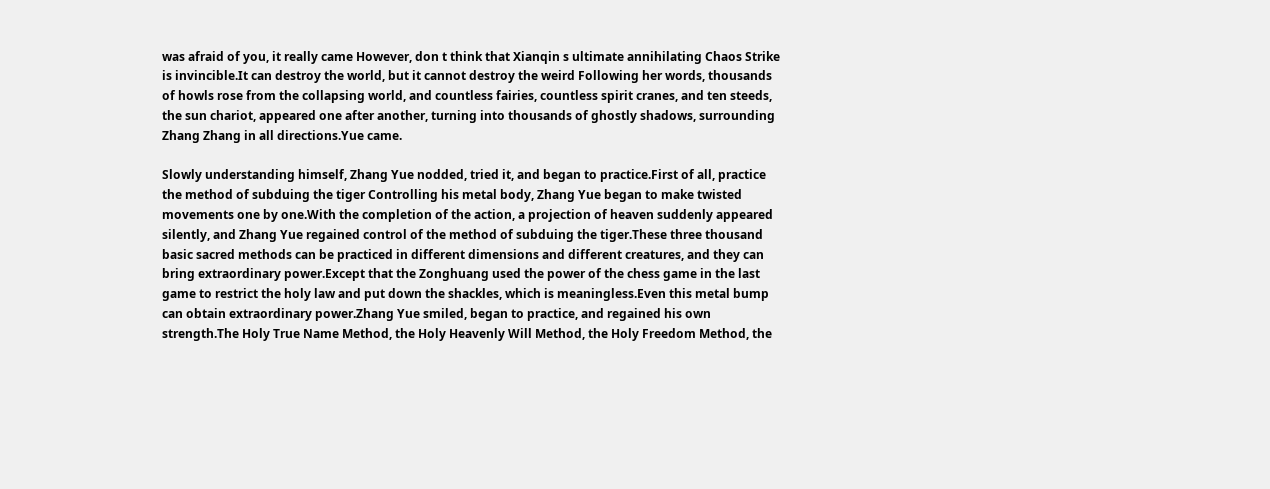was afraid of you, it really came However, don t think that Xianqin s ultimate annihilating Chaos Strike is invincible.It can destroy the world, but it cannot destroy the weird Following her words, thousands of howls rose from the collapsing world, and countless fairies, countless spirit cranes, and ten steeds, the sun chariot, appeared one after another, turning into thousands of ghostly shadows, surrounding Zhang Zhang in all directions.Yue came.

Slowly understanding himself, Zhang Yue nodded, tried it, and began to practice.First of all, practice the method of subduing the tiger Controlling his metal body, Zhang Yue began to make twisted movements one by one.With the completion of the action, a projection of heaven suddenly appeared silently, and Zhang Yue regained control of the method of subduing the tiger.These three thousand basic sacred methods can be practiced in different dimensions and different creatures, and they can bring extraordinary power.Except that the Zonghuang used the power of the chess game in the last game to restrict the holy law and put down the shackles, which is meaningless.Even this metal bump can obtain extraordinary power.Zhang Yue smiled, began to practice, and regained his own strength.The Holy True Name Method, the Holy Heavenly Will Method, the Holy Freedom Method, the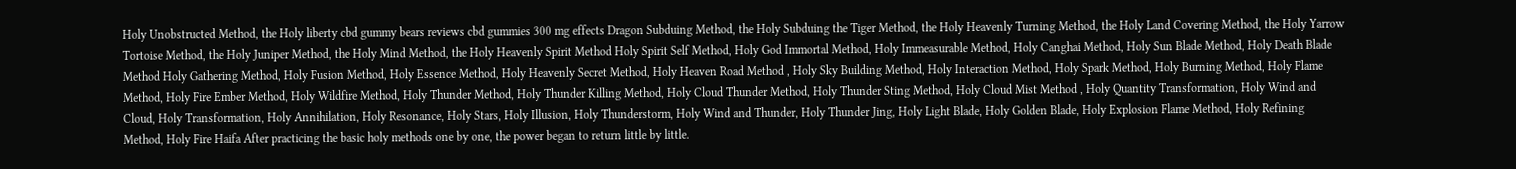Holy Unobstructed Method, the Holy liberty cbd gummy bears reviews cbd gummies 300 mg effects Dragon Subduing Method, the Holy Subduing the Tiger Method, the Holy Heavenly Turning Method, the Holy Land Covering Method, the Holy Yarrow Tortoise Method, the Holy Juniper Method, the Holy Mind Method, the Holy Heavenly Spirit Method Holy Spirit Self Method, Holy God Immortal Method, Holy Immeasurable Method, Holy Canghai Method, Holy Sun Blade Method, Holy Death Blade Method Holy Gathering Method, Holy Fusion Method, Holy Essence Method, Holy Heavenly Secret Method, Holy Heaven Road Method , Holy Sky Building Method, Holy Interaction Method, Holy Spark Method, Holy Burning Method, Holy Flame Method, Holy Fire Ember Method, Holy Wildfire Method, Holy Thunder Method, Holy Thunder Killing Method, Holy Cloud Thunder Method, Holy Thunder Sting Method, Holy Cloud Mist Method , Holy Quantity Transformation, Holy Wind and Cloud, Holy Transformation, Holy Annihilation, Holy Resonance, Holy Stars, Holy Illusion, Holy Thunderstorm, Holy Wind and Thunder, Holy Thunder Jing, Holy Light Blade, Holy Golden Blade, Holy Explosion Flame Method, Holy Refining Method, Holy Fire Haifa After practicing the basic holy methods one by one, the power began to return little by little.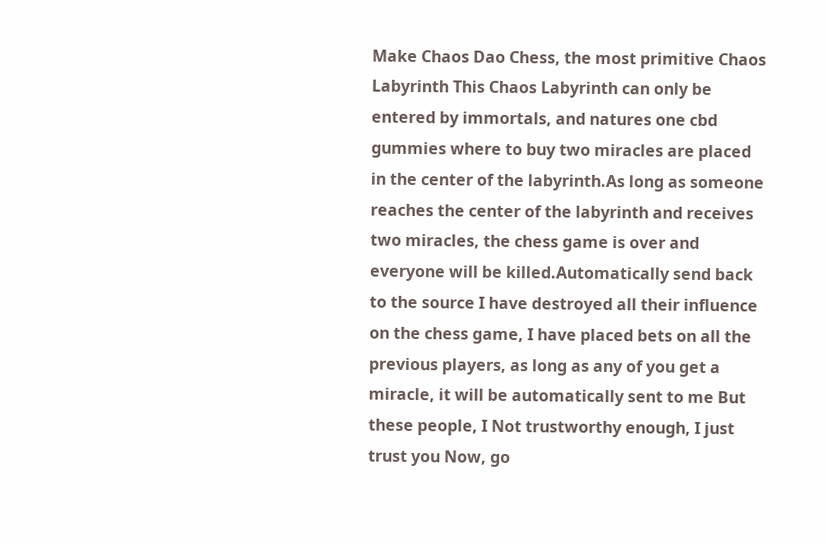Make Chaos Dao Chess, the most primitive Chaos Labyrinth This Chaos Labyrinth can only be entered by immortals, and natures one cbd gummies where to buy two miracles are placed in the center of the labyrinth.As long as someone reaches the center of the labyrinth and receives two miracles, the chess game is over and everyone will be killed.Automatically send back to the source I have destroyed all their influence on the chess game, I have placed bets on all the previous players, as long as any of you get a miracle, it will be automatically sent to me But these people, I Not trustworthy enough, I just trust you Now, go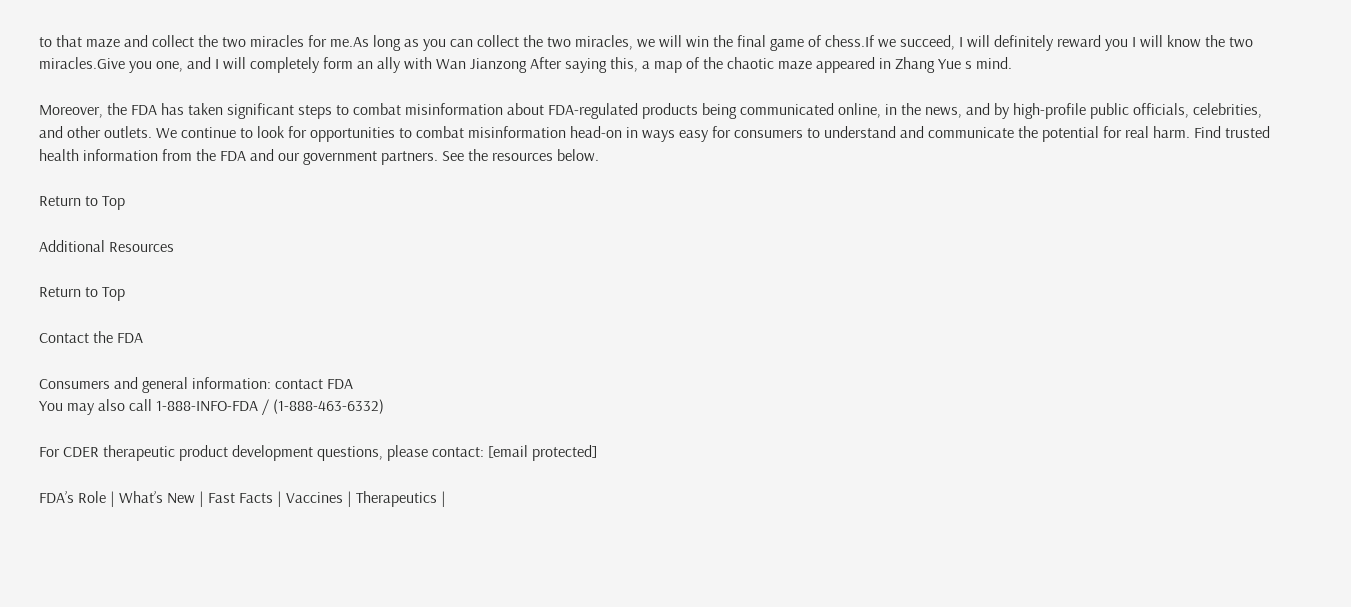to that maze and collect the two miracles for me.As long as you can collect the two miracles, we will win the final game of chess.If we succeed, I will definitely reward you I will know the two miracles.Give you one, and I will completely form an ally with Wan Jianzong After saying this, a map of the chaotic maze appeared in Zhang Yue s mind.

Moreover, the FDA has taken significant steps to combat misinformation about FDA-regulated products being communicated online, in the news, and by high-profile public officials, celebrities, and other outlets. We continue to look for opportunities to combat misinformation head-on in ways easy for consumers to understand and communicate the potential for real harm. Find trusted health information from the FDA and our government partners. See the resources below.

Return to Top

Additional Resources

Return to Top

Contact the FDA

Consumers and general information: contact FDA
You may also call 1-888-INFO-FDA / (1-888-463-6332)

For CDER therapeutic product development questions, please contact: [email protected]

FDA’s Role | What’s New | Fast Facts | Vaccines | Therapeutics |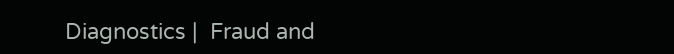Diagnostics |  Fraud and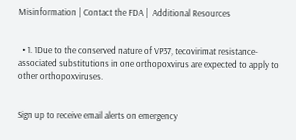Misinformation | Contact the FDA |  Additional Resources


  • 1. 1Due to the conserved nature of VP37, tecovirimat resistance-associated substitutions in one orthopoxvirus are expected to apply to other orthopoxviruses.


Sign up to receive email alerts on emergency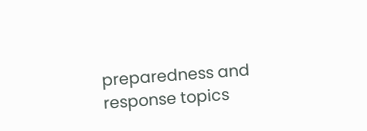preparedness and response topics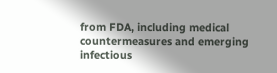from FDA, including medical countermeasures and emerging infectious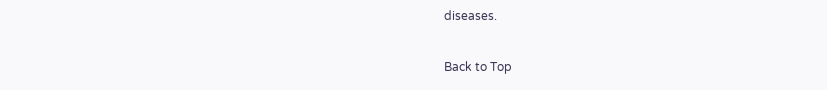diseases.

Back to Top